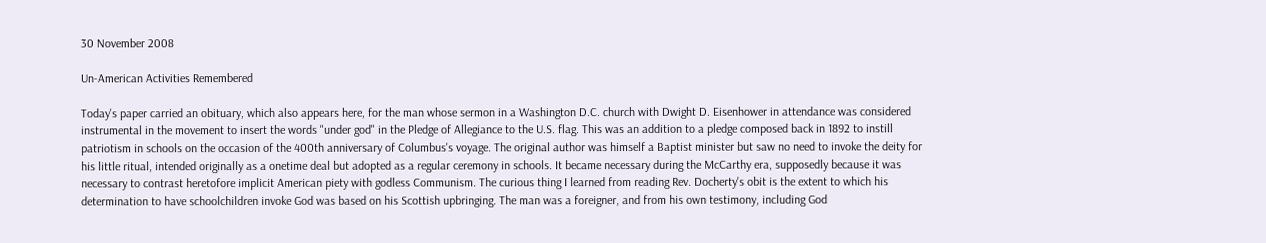30 November 2008

Un-American Activities Remembered

Today's paper carried an obituary, which also appears here, for the man whose sermon in a Washington D.C. church with Dwight D. Eisenhower in attendance was considered instrumental in the movement to insert the words "under god" in the Pledge of Allegiance to the U.S. flag. This was an addition to a pledge composed back in 1892 to instill patriotism in schools on the occasion of the 400th anniversary of Columbus's voyage. The original author was himself a Baptist minister but saw no need to invoke the deity for his little ritual, intended originally as a onetime deal but adopted as a regular ceremony in schools. It became necessary during the McCarthy era, supposedly because it was necessary to contrast heretofore implicit American piety with godless Communism. The curious thing I learned from reading Rev. Docherty's obit is the extent to which his determination to have schoolchildren invoke God was based on his Scottish upbringing. The man was a foreigner, and from his own testimony, including God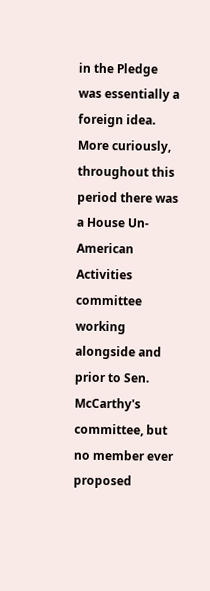in the Pledge was essentially a foreign idea. More curiously, throughout this period there was a House Un-American Activities committee working alongside and prior to Sen. McCarthy's committee, but no member ever proposed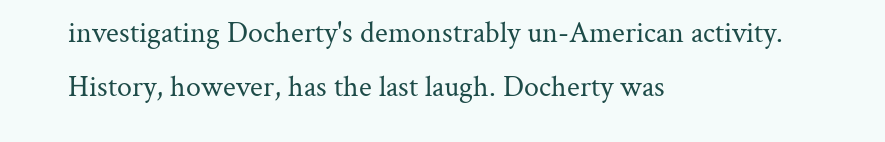investigating Docherty's demonstrably un-American activity. History, however, has the last laugh. Docherty was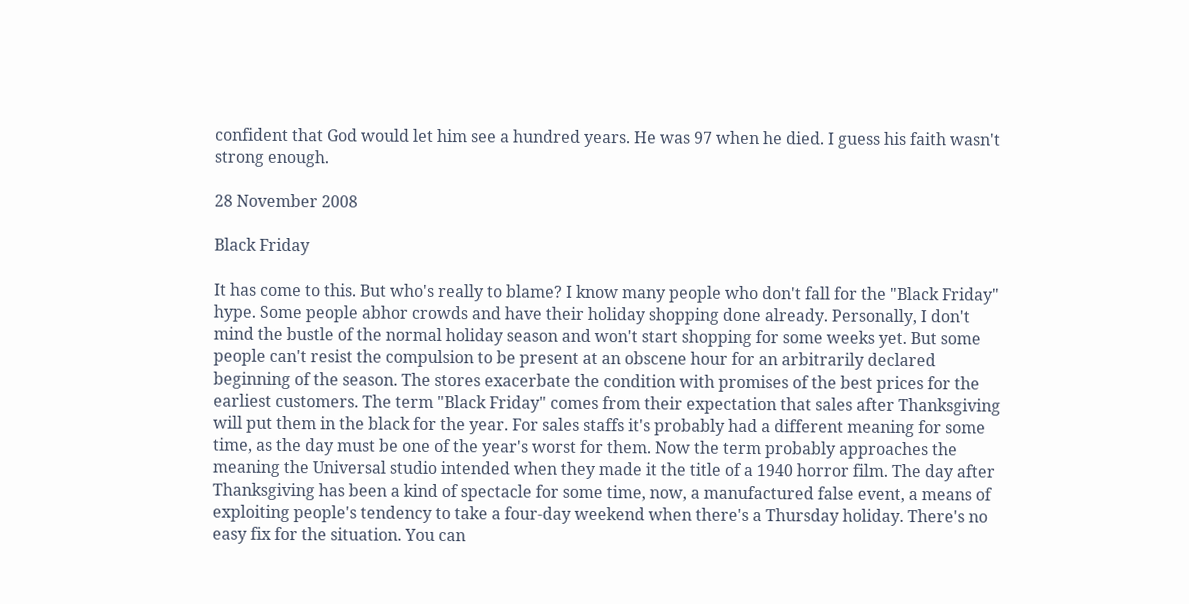confident that God would let him see a hundred years. He was 97 when he died. I guess his faith wasn't strong enough.

28 November 2008

Black Friday

It has come to this. But who's really to blame? I know many people who don't fall for the "Black Friday" hype. Some people abhor crowds and have their holiday shopping done already. Personally, I don't mind the bustle of the normal holiday season and won't start shopping for some weeks yet. But some people can't resist the compulsion to be present at an obscene hour for an arbitrarily declared beginning of the season. The stores exacerbate the condition with promises of the best prices for the earliest customers. The term "Black Friday" comes from their expectation that sales after Thanksgiving will put them in the black for the year. For sales staffs it's probably had a different meaning for some time, as the day must be one of the year's worst for them. Now the term probably approaches the meaning the Universal studio intended when they made it the title of a 1940 horror film. The day after Thanksgiving has been a kind of spectacle for some time, now, a manufactured false event, a means of exploiting people's tendency to take a four-day weekend when there's a Thursday holiday. There's no easy fix for the situation. You can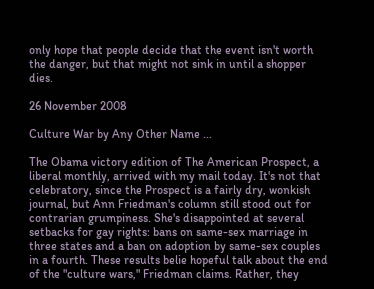only hope that people decide that the event isn't worth the danger, but that might not sink in until a shopper dies.

26 November 2008

Culture War by Any Other Name ...

The Obama victory edition of The American Prospect, a liberal monthly, arrived with my mail today. It's not that celebratory, since the Prospect is a fairly dry, wonkish journal, but Ann Friedman's column still stood out for contrarian grumpiness. She's disappointed at several setbacks for gay rights: bans on same-sex marriage in three states and a ban on adoption by same-sex couples in a fourth. These results belie hopeful talk about the end of the "culture wars," Friedman claims. Rather, they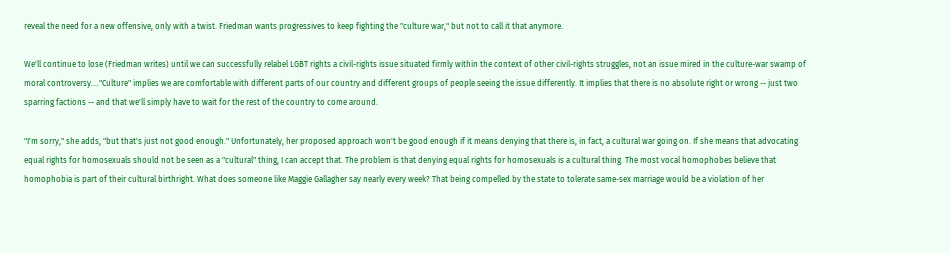reveal the need for a new offensive, only with a twist. Friedman wants progressives to keep fighting the "culture war," but not to call it that anymore.

We'll continue to lose (Friedman writes) until we can successfully relabel LGBT rights a civil-rights issue situated firmly within the context of other civil-rights struggles, not an issue mired in the culture-war swamp of moral controversy...."Culture" implies we are comfortable with different parts of our country and different groups of people seeing the issue differently. It implies that there is no absolute right or wrong -- just two sparring factions -- and that we'll simply have to wait for the rest of the country to come around.

"I'm sorry," she adds, "but that's just not good enough." Unfortunately, her proposed approach won't be good enough if it means denying that there is, in fact, a cultural war going on. If she means that advocating equal rights for homosexuals should not be seen as a "cultural" thing, I can accept that. The problem is that denying equal rights for homosexuals is a cultural thing. The most vocal homophobes believe that homophobia is part of their cultural birthright. What does someone like Maggie Gallagher say nearly every week? That being compelled by the state to tolerate same-sex marriage would be a violation of her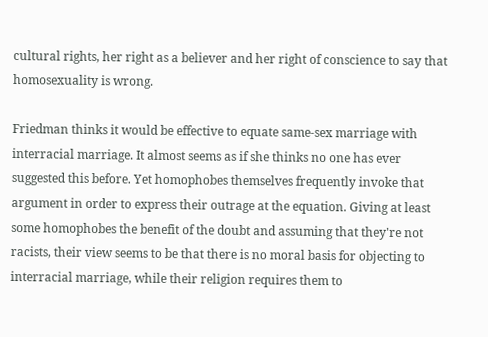cultural rights, her right as a believer and her right of conscience to say that homosexuality is wrong.

Friedman thinks it would be effective to equate same-sex marriage with interracial marriage. It almost seems as if she thinks no one has ever suggested this before. Yet homophobes themselves frequently invoke that argument in order to express their outrage at the equation. Giving at least some homophobes the benefit of the doubt and assuming that they're not racists, their view seems to be that there is no moral basis for objecting to interracial marriage, while their religion requires them to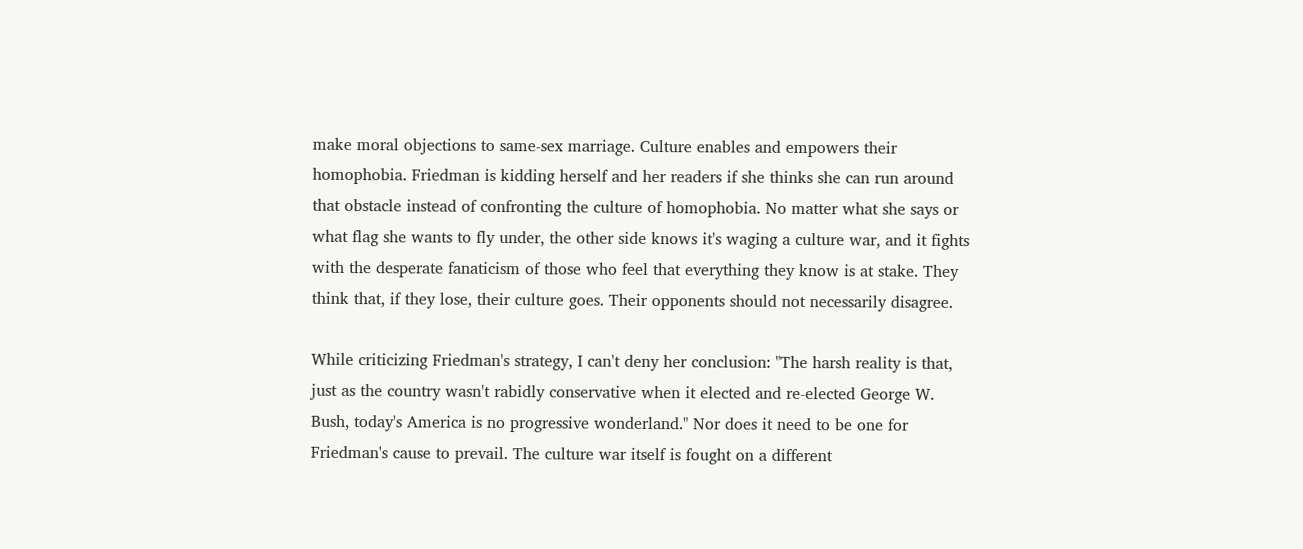make moral objections to same-sex marriage. Culture enables and empowers their homophobia. Friedman is kidding herself and her readers if she thinks she can run around that obstacle instead of confronting the culture of homophobia. No matter what she says or what flag she wants to fly under, the other side knows it's waging a culture war, and it fights with the desperate fanaticism of those who feel that everything they know is at stake. They think that, if they lose, their culture goes. Their opponents should not necessarily disagree.

While criticizing Friedman's strategy, I can't deny her conclusion: "The harsh reality is that, just as the country wasn't rabidly conservative when it elected and re-elected George W. Bush, today's America is no progressive wonderland." Nor does it need to be one for Friedman's cause to prevail. The culture war itself is fought on a different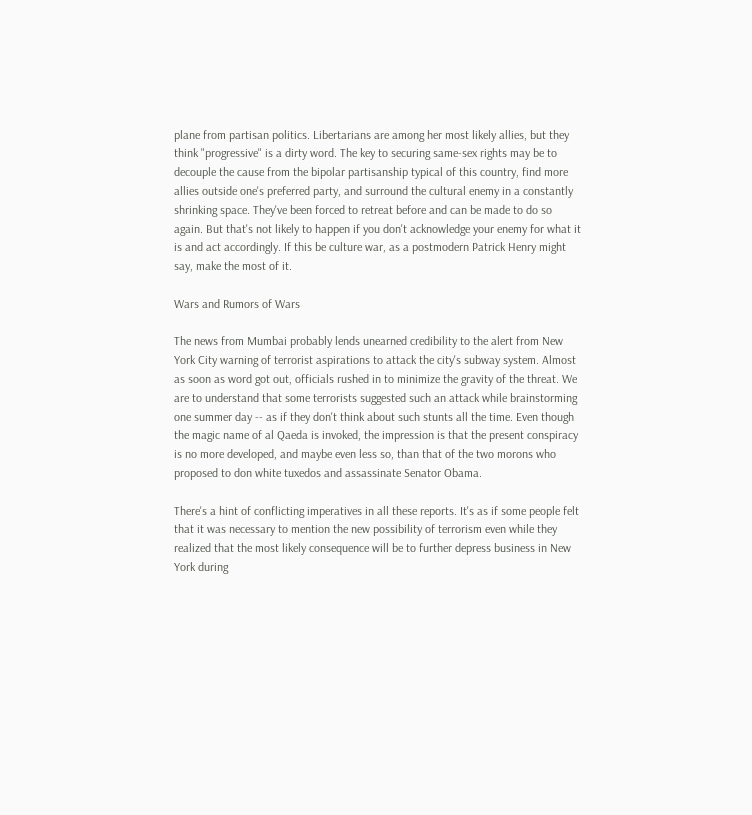plane from partisan politics. Libertarians are among her most likely allies, but they think "progressive" is a dirty word. The key to securing same-sex rights may be to decouple the cause from the bipolar partisanship typical of this country, find more allies outside one's preferred party, and surround the cultural enemy in a constantly shrinking space. They've been forced to retreat before and can be made to do so again. But that's not likely to happen if you don't acknowledge your enemy for what it is and act accordingly. If this be culture war, as a postmodern Patrick Henry might say, make the most of it.

Wars and Rumors of Wars

The news from Mumbai probably lends unearned credibility to the alert from New York City warning of terrorist aspirations to attack the city's subway system. Almost as soon as word got out, officials rushed in to minimize the gravity of the threat. We are to understand that some terrorists suggested such an attack while brainstorming one summer day -- as if they don't think about such stunts all the time. Even though the magic name of al Qaeda is invoked, the impression is that the present conspiracy is no more developed, and maybe even less so, than that of the two morons who proposed to don white tuxedos and assassinate Senator Obama.

There's a hint of conflicting imperatives in all these reports. It's as if some people felt that it was necessary to mention the new possibility of terrorism even while they realized that the most likely consequence will be to further depress business in New York during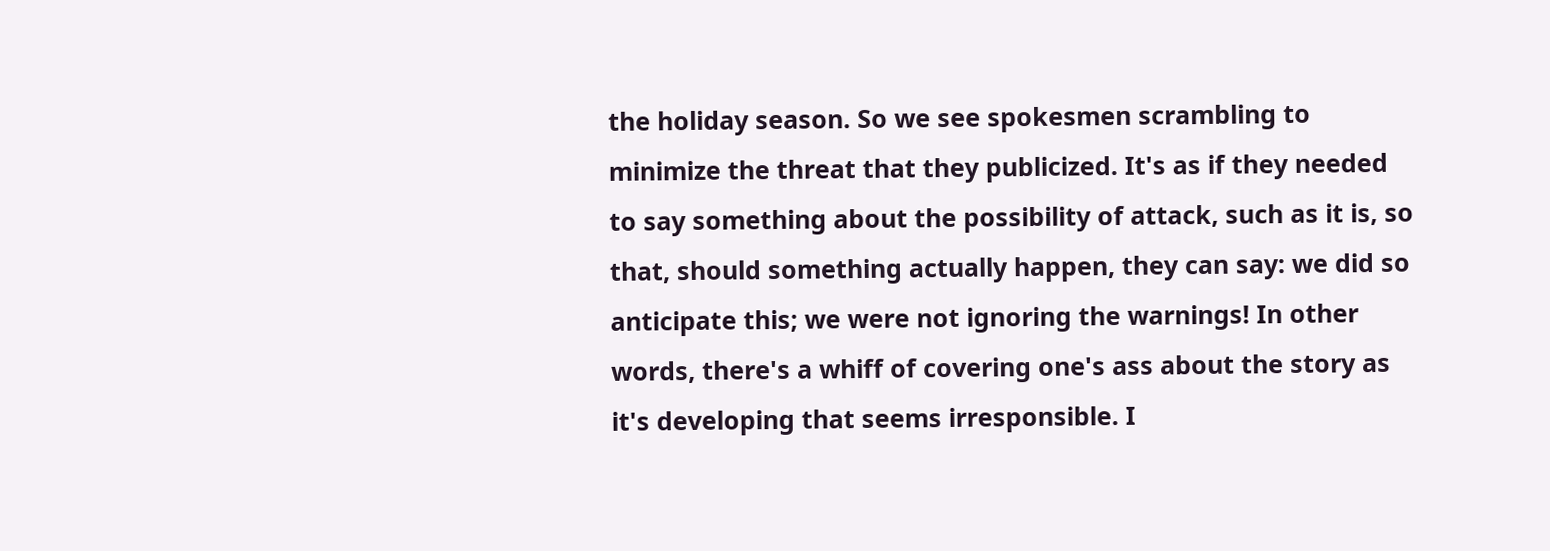the holiday season. So we see spokesmen scrambling to minimize the threat that they publicized. It's as if they needed to say something about the possibility of attack, such as it is, so that, should something actually happen, they can say: we did so anticipate this; we were not ignoring the warnings! In other words, there's a whiff of covering one's ass about the story as it's developing that seems irresponsible. I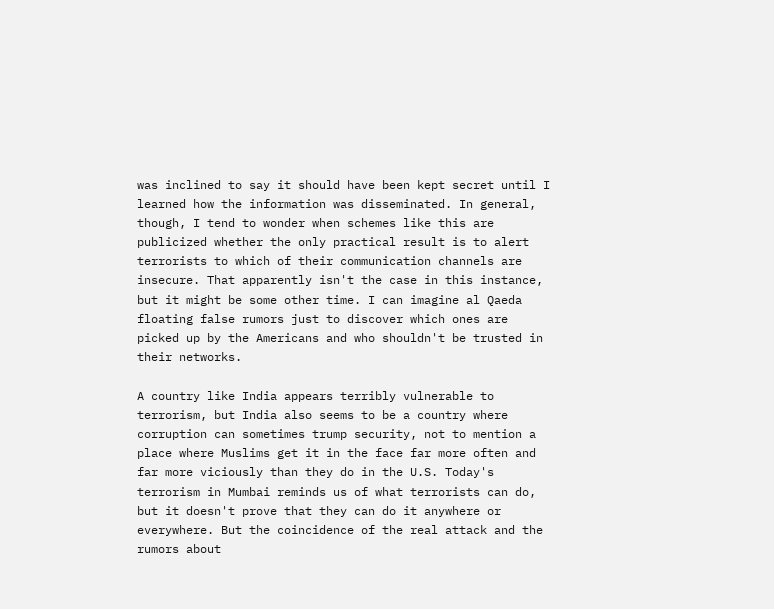was inclined to say it should have been kept secret until I learned how the information was disseminated. In general, though, I tend to wonder when schemes like this are publicized whether the only practical result is to alert terrorists to which of their communication channels are insecure. That apparently isn't the case in this instance, but it might be some other time. I can imagine al Qaeda floating false rumors just to discover which ones are picked up by the Americans and who shouldn't be trusted in their networks.

A country like India appears terribly vulnerable to terrorism, but India also seems to be a country where corruption can sometimes trump security, not to mention a place where Muslims get it in the face far more often and far more viciously than they do in the U.S. Today's terrorism in Mumbai reminds us of what terrorists can do, but it doesn't prove that they can do it anywhere or everywhere. But the coincidence of the real attack and the rumors about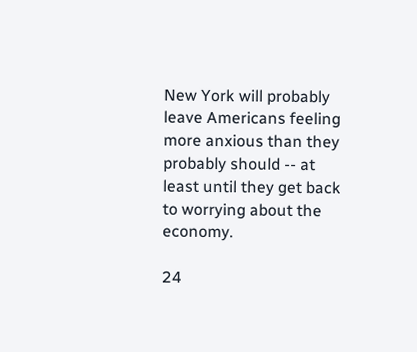New York will probably leave Americans feeling more anxious than they probably should -- at least until they get back to worrying about the economy.

24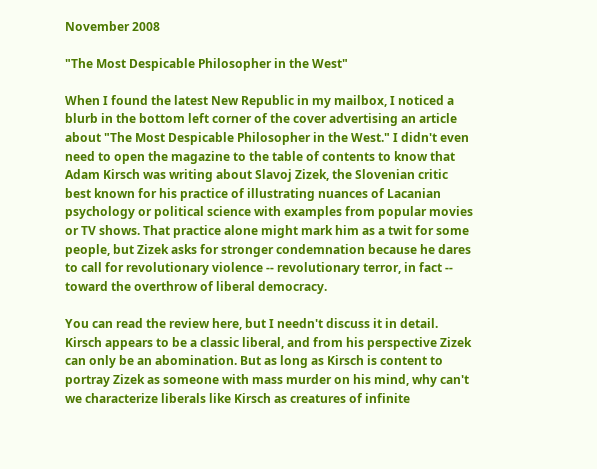November 2008

"The Most Despicable Philosopher in the West"

When I found the latest New Republic in my mailbox, I noticed a blurb in the bottom left corner of the cover advertising an article about "The Most Despicable Philosopher in the West." I didn't even need to open the magazine to the table of contents to know that Adam Kirsch was writing about Slavoj Zizek, the Slovenian critic best known for his practice of illustrating nuances of Lacanian psychology or political science with examples from popular movies or TV shows. That practice alone might mark him as a twit for some people, but Zizek asks for stronger condemnation because he dares to call for revolutionary violence -- revolutionary terror, in fact -- toward the overthrow of liberal democracy.

You can read the review here, but I needn't discuss it in detail. Kirsch appears to be a classic liberal, and from his perspective Zizek can only be an abomination. But as long as Kirsch is content to portray Zizek as someone with mass murder on his mind, why can't we characterize liberals like Kirsch as creatures of infinite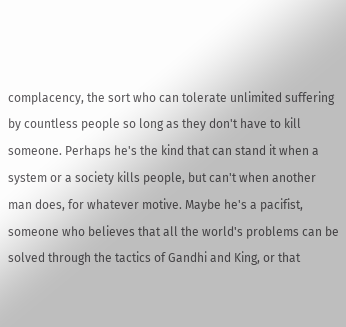complacency, the sort who can tolerate unlimited suffering by countless people so long as they don't have to kill someone. Perhaps he's the kind that can stand it when a system or a society kills people, but can't when another man does, for whatever motive. Maybe he's a pacifist, someone who believes that all the world's problems can be solved through the tactics of Gandhi and King, or that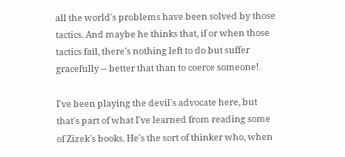all the world's problems have been solved by those tactics. And maybe he thinks that, if or when those tactics fail, there's nothing left to do but suffer gracefully -- better that than to coerce someone!

I've been playing the devil's advocate here, but that's part of what I've learned from reading some of Zizek's books. He's the sort of thinker who, when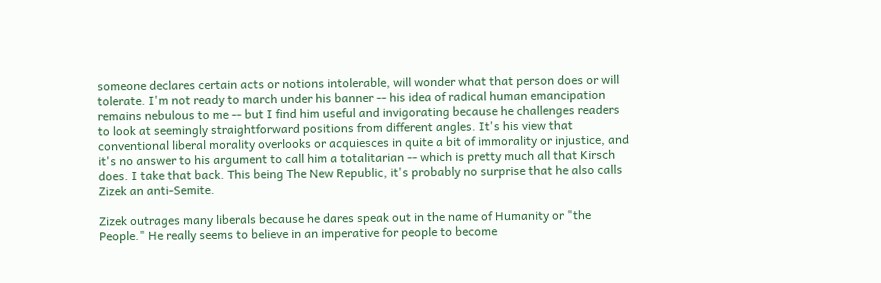someone declares certain acts or notions intolerable, will wonder what that person does or will tolerate. I'm not ready to march under his banner -- his idea of radical human emancipation remains nebulous to me -- but I find him useful and invigorating because he challenges readers to look at seemingly straightforward positions from different angles. It's his view that conventional liberal morality overlooks or acquiesces in quite a bit of immorality or injustice, and it's no answer to his argument to call him a totalitarian -- which is pretty much all that Kirsch does. I take that back. This being The New Republic, it's probably no surprise that he also calls Zizek an anti-Semite.

Zizek outrages many liberals because he dares speak out in the name of Humanity or "the People." He really seems to believe in an imperative for people to become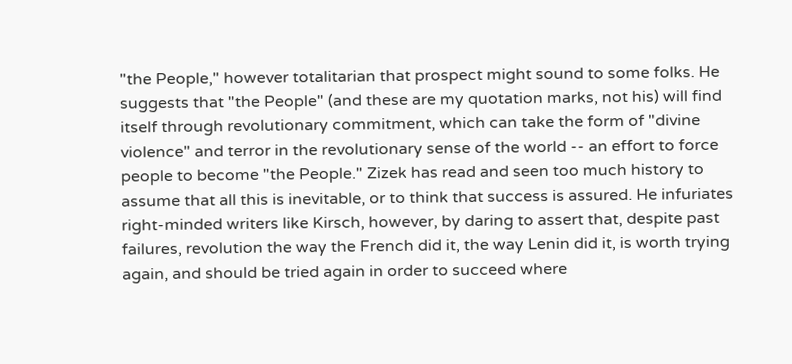"the People," however totalitarian that prospect might sound to some folks. He suggests that "the People" (and these are my quotation marks, not his) will find itself through revolutionary commitment, which can take the form of "divine violence" and terror in the revolutionary sense of the world -- an effort to force people to become "the People." Zizek has read and seen too much history to assume that all this is inevitable, or to think that success is assured. He infuriates right-minded writers like Kirsch, however, by daring to assert that, despite past failures, revolution the way the French did it, the way Lenin did it, is worth trying again, and should be tried again in order to succeed where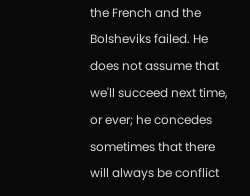the French and the Bolsheviks failed. He does not assume that we'll succeed next time, or ever; he concedes sometimes that there will always be conflict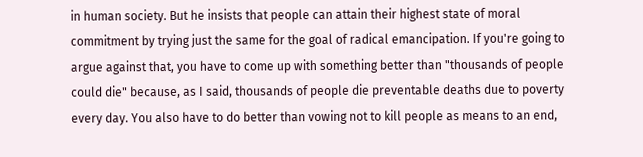in human society. But he insists that people can attain their highest state of moral commitment by trying just the same for the goal of radical emancipation. If you're going to argue against that, you have to come up with something better than "thousands of people could die" because, as I said, thousands of people die preventable deaths due to poverty every day. You also have to do better than vowing not to kill people as means to an end,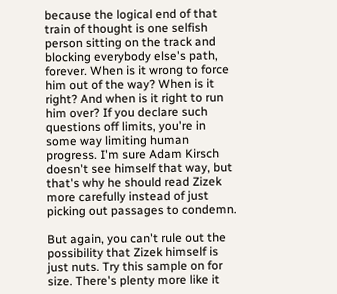because the logical end of that train of thought is one selfish person sitting on the track and blocking everybody else's path, forever. When is it wrong to force him out of the way? When is it right? And when is it right to run him over? If you declare such questions off limits, you're in some way limiting human progress. I'm sure Adam Kirsch doesn't see himself that way, but that's why he should read Zizek more carefully instead of just picking out passages to condemn.

But again, you can't rule out the possibility that Zizek himself is just nuts. Try this sample on for size. There's plenty more like it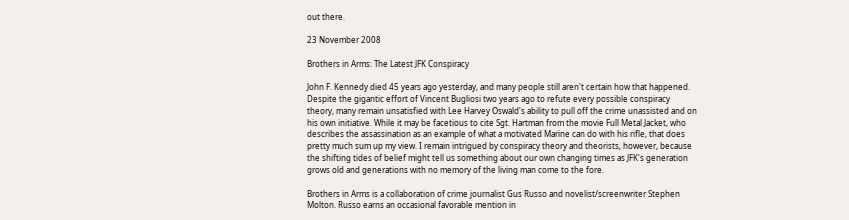out there.

23 November 2008

Brothers in Arms: The Latest JFK Conspiracy

John F. Kennedy died 45 years ago yesterday, and many people still aren't certain how that happened. Despite the gigantic effort of Vincent Bugliosi two years ago to refute every possible conspiracy theory, many remain unsatisfied with Lee Harvey Oswald's ability to pull off the crime unassisted and on his own initiative. While it may be facetious to cite Sgt. Hartman from the movie Full Metal Jacket, who describes the assassination as an example of what a motivated Marine can do with his rifle, that does pretty much sum up my view. I remain intrigued by conspiracy theory and theorists, however, because the shifting tides of belief might tell us something about our own changing times as JFK's generation grows old and generations with no memory of the living man come to the fore.

Brothers in Arms is a collaboration of crime journalist Gus Russo and novelist/screenwriter Stephen Molton. Russo earns an occasional favorable mention in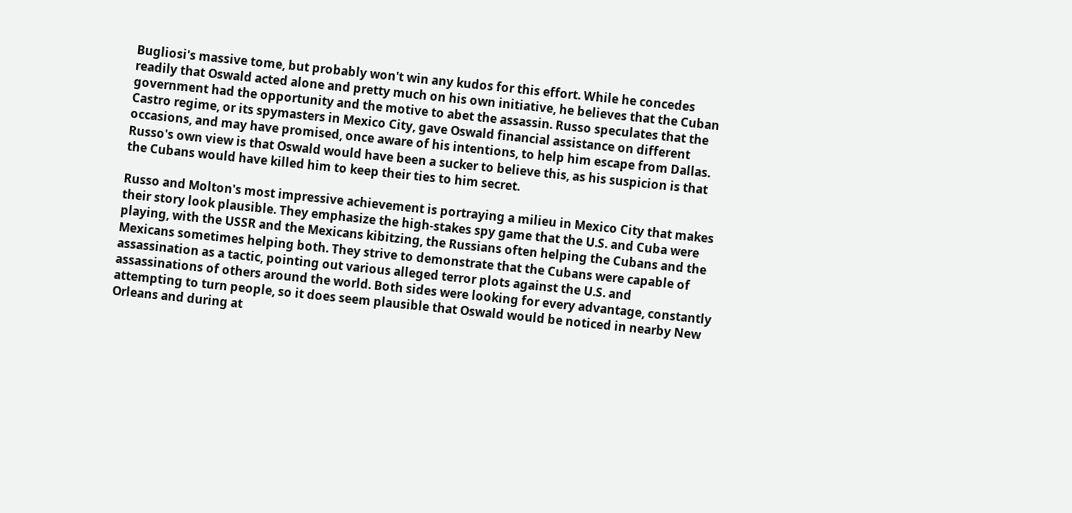Bugliosi's massive tome, but probably won't win any kudos for this effort. While he concedes readily that Oswald acted alone and pretty much on his own initiative, he believes that the Cuban government had the opportunity and the motive to abet the assassin. Russo speculates that the Castro regime, or its spymasters in Mexico City, gave Oswald financial assistance on different occasions, and may have promised, once aware of his intentions, to help him escape from Dallas. Russo's own view is that Oswald would have been a sucker to believe this, as his suspicion is that the Cubans would have killed him to keep their ties to him secret.

Russo and Molton's most impressive achievement is portraying a milieu in Mexico City that makes their story look plausible. They emphasize the high-stakes spy game that the U.S. and Cuba were playing, with the USSR and the Mexicans kibitzing, the Russians often helping the Cubans and the Mexicans sometimes helping both. They strive to demonstrate that the Cubans were capable of assassination as a tactic, pointing out various alleged terror plots against the U.S. and assassinations of others around the world. Both sides were looking for every advantage, constantly attempting to turn people, so it does seem plausible that Oswald would be noticed in nearby New Orleans and during at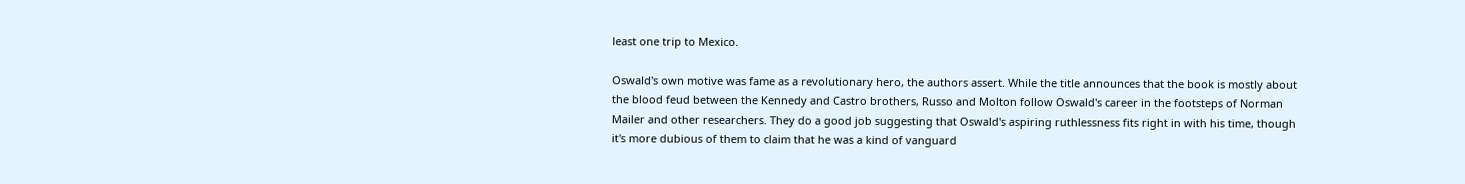least one trip to Mexico.

Oswald's own motive was fame as a revolutionary hero, the authors assert. While the title announces that the book is mostly about the blood feud between the Kennedy and Castro brothers, Russo and Molton follow Oswald's career in the footsteps of Norman Mailer and other researchers. They do a good job suggesting that Oswald's aspiring ruthlessness fits right in with his time, though it's more dubious of them to claim that he was a kind of vanguard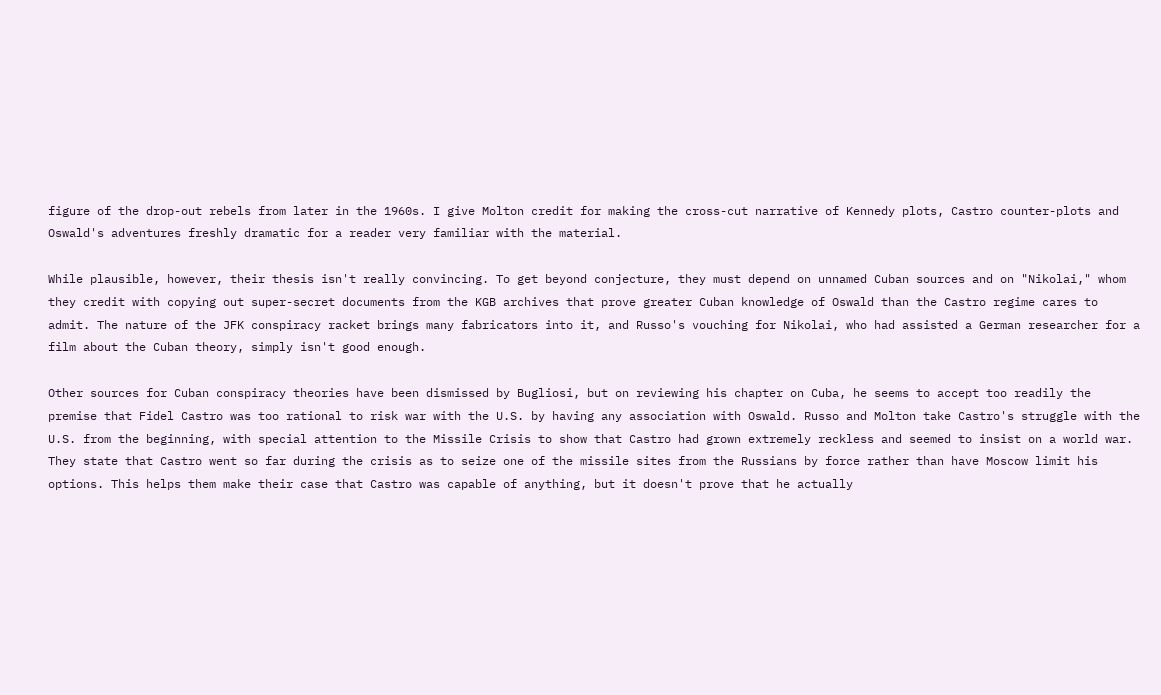figure of the drop-out rebels from later in the 1960s. I give Molton credit for making the cross-cut narrative of Kennedy plots, Castro counter-plots and Oswald's adventures freshly dramatic for a reader very familiar with the material.

While plausible, however, their thesis isn't really convincing. To get beyond conjecture, they must depend on unnamed Cuban sources and on "Nikolai," whom they credit with copying out super-secret documents from the KGB archives that prove greater Cuban knowledge of Oswald than the Castro regime cares to admit. The nature of the JFK conspiracy racket brings many fabricators into it, and Russo's vouching for Nikolai, who had assisted a German researcher for a film about the Cuban theory, simply isn't good enough.

Other sources for Cuban conspiracy theories have been dismissed by Bugliosi, but on reviewing his chapter on Cuba, he seems to accept too readily the premise that Fidel Castro was too rational to risk war with the U.S. by having any association with Oswald. Russo and Molton take Castro's struggle with the U.S. from the beginning, with special attention to the Missile Crisis to show that Castro had grown extremely reckless and seemed to insist on a world war. They state that Castro went so far during the crisis as to seize one of the missile sites from the Russians by force rather than have Moscow limit his options. This helps them make their case that Castro was capable of anything, but it doesn't prove that he actually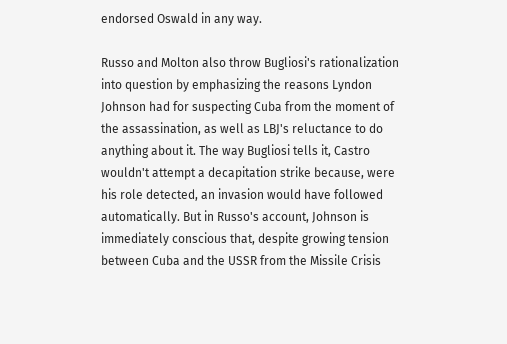endorsed Oswald in any way.

Russo and Molton also throw Bugliosi's rationalization into question by emphasizing the reasons Lyndon Johnson had for suspecting Cuba from the moment of the assassination, as well as LBJ's reluctance to do anything about it. The way Bugliosi tells it, Castro wouldn't attempt a decapitation strike because, were his role detected, an invasion would have followed automatically. But in Russo's account, Johnson is immediately conscious that, despite growing tension between Cuba and the USSR from the Missile Crisis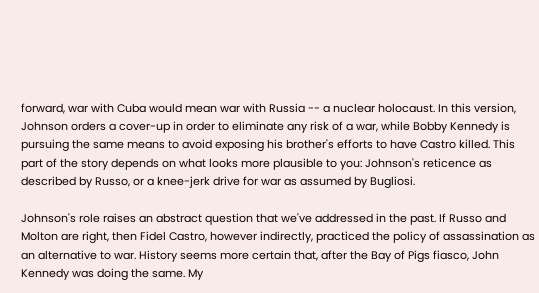forward, war with Cuba would mean war with Russia -- a nuclear holocaust. In this version, Johnson orders a cover-up in order to eliminate any risk of a war, while Bobby Kennedy is pursuing the same means to avoid exposing his brother's efforts to have Castro killed. This part of the story depends on what looks more plausible to you: Johnson's reticence as described by Russo, or a knee-jerk drive for war as assumed by Bugliosi.

Johnson's role raises an abstract question that we've addressed in the past. If Russo and Molton are right, then Fidel Castro, however indirectly, practiced the policy of assassination as an alternative to war. History seems more certain that, after the Bay of Pigs fiasco, John Kennedy was doing the same. My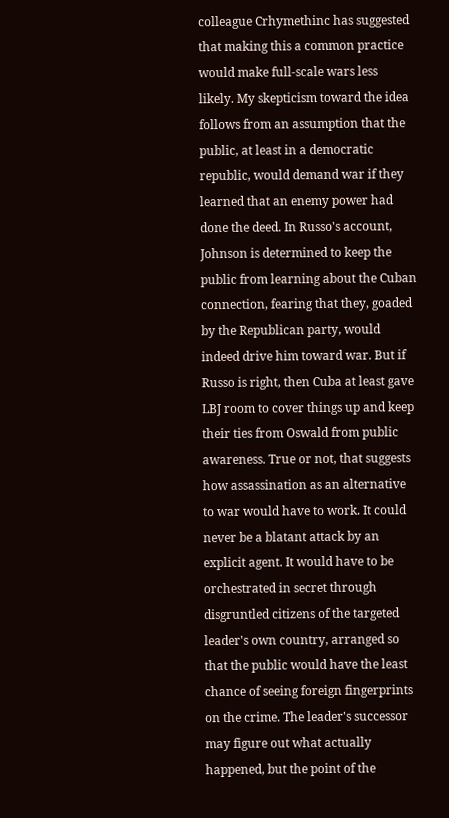colleague Crhymethinc has suggested that making this a common practice would make full-scale wars less likely. My skepticism toward the idea follows from an assumption that the public, at least in a democratic republic, would demand war if they learned that an enemy power had done the deed. In Russo's account, Johnson is determined to keep the public from learning about the Cuban connection, fearing that they, goaded by the Republican party, would indeed drive him toward war. But if Russo is right, then Cuba at least gave LBJ room to cover things up and keep their ties from Oswald from public awareness. True or not, that suggests how assassination as an alternative to war would have to work. It could never be a blatant attack by an explicit agent. It would have to be orchestrated in secret through disgruntled citizens of the targeted leader's own country, arranged so that the public would have the least chance of seeing foreign fingerprints on the crime. The leader's successor may figure out what actually happened, but the point of the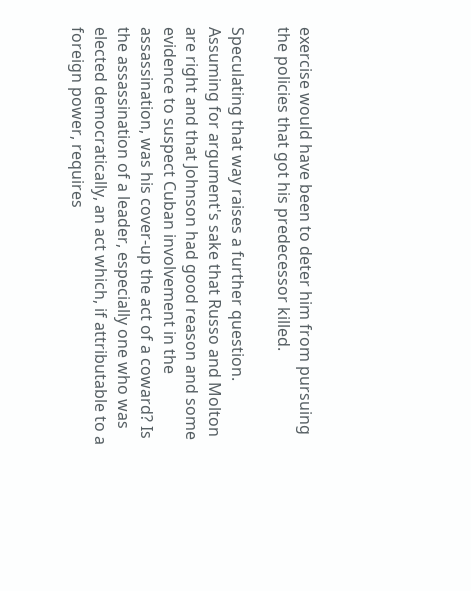exercise would have been to deter him from pursuing the policies that got his predecessor killed.

Speculating that way raises a further question. Assuming for argument's sake that Russo and Molton are right and that Johnson had good reason and some evidence to suspect Cuban involvement in the assassination, was his cover-up the act of a coward? Is the assassination of a leader, especially one who was elected democratically, an act which, if attributable to a foreign power, requires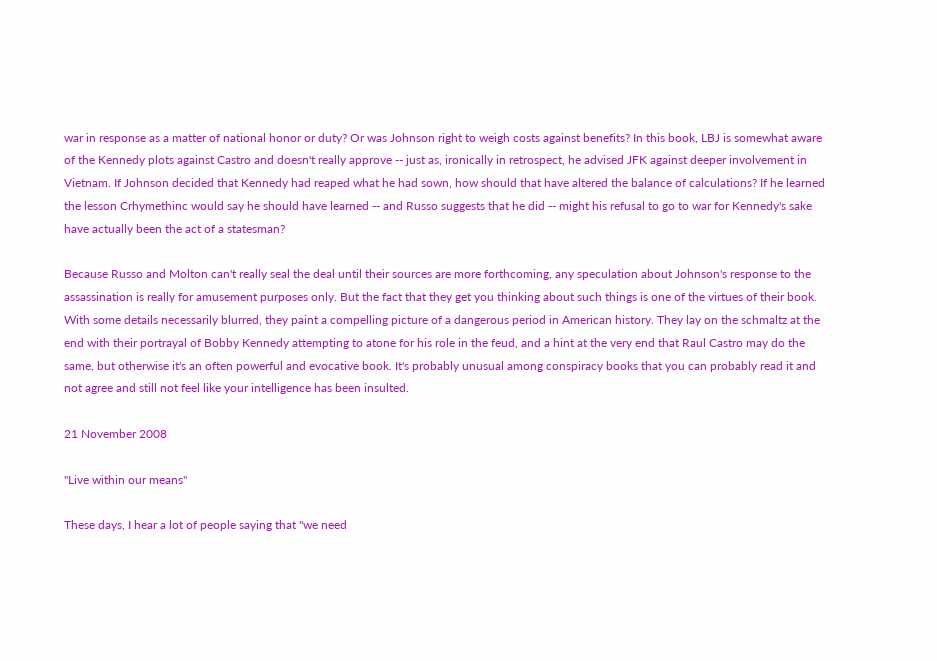war in response as a matter of national honor or duty? Or was Johnson right to weigh costs against benefits? In this book, LBJ is somewhat aware of the Kennedy plots against Castro and doesn't really approve -- just as, ironically in retrospect, he advised JFK against deeper involvement in Vietnam. If Johnson decided that Kennedy had reaped what he had sown, how should that have altered the balance of calculations? If he learned the lesson Crhymethinc would say he should have learned -- and Russo suggests that he did -- might his refusal to go to war for Kennedy's sake have actually been the act of a statesman?

Because Russo and Molton can't really seal the deal until their sources are more forthcoming, any speculation about Johnson's response to the assassination is really for amusement purposes only. But the fact that they get you thinking about such things is one of the virtues of their book. With some details necessarily blurred, they paint a compelling picture of a dangerous period in American history. They lay on the schmaltz at the end with their portrayal of Bobby Kennedy attempting to atone for his role in the feud, and a hint at the very end that Raul Castro may do the same, but otherwise it's an often powerful and evocative book. It's probably unusual among conspiracy books that you can probably read it and not agree and still not feel like your intelligence has been insulted.

21 November 2008

"Live within our means"

These days, I hear a lot of people saying that "we need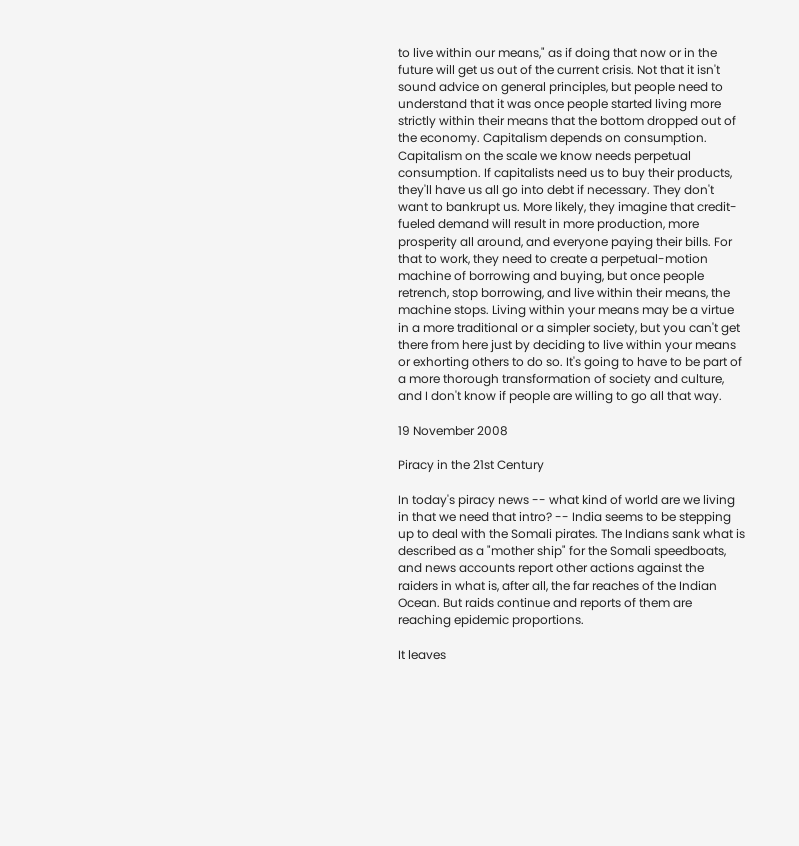to live within our means," as if doing that now or in the future will get us out of the current crisis. Not that it isn't sound advice on general principles, but people need to understand that it was once people started living more strictly within their means that the bottom dropped out of the economy. Capitalism depends on consumption. Capitalism on the scale we know needs perpetual consumption. If capitalists need us to buy their products, they'll have us all go into debt if necessary. They don't want to bankrupt us. More likely, they imagine that credit-fueled demand will result in more production, more prosperity all around, and everyone paying their bills. For that to work, they need to create a perpetual-motion machine of borrowing and buying, but once people retrench, stop borrowing, and live within their means, the machine stops. Living within your means may be a virtue in a more traditional or a simpler society, but you can't get there from here just by deciding to live within your means or exhorting others to do so. It's going to have to be part of a more thorough transformation of society and culture, and I don't know if people are willing to go all that way.

19 November 2008

Piracy in the 21st Century

In today's piracy news -- what kind of world are we living in that we need that intro? -- India seems to be stepping up to deal with the Somali pirates. The Indians sank what is described as a "mother ship" for the Somali speedboats, and news accounts report other actions against the raiders in what is, after all, the far reaches of the Indian Ocean. But raids continue and reports of them are reaching epidemic proportions.

It leaves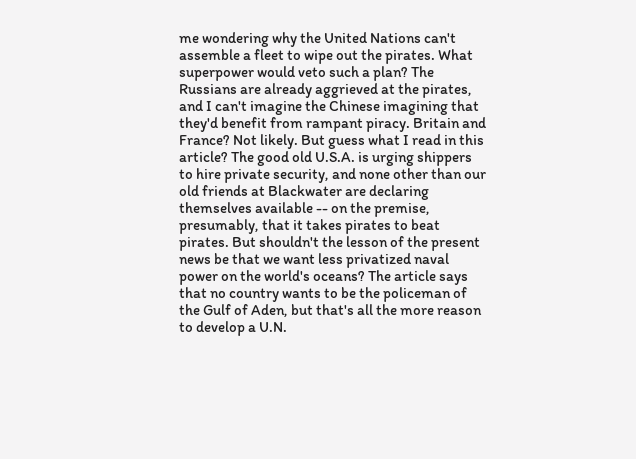me wondering why the United Nations can't assemble a fleet to wipe out the pirates. What superpower would veto such a plan? The Russians are already aggrieved at the pirates, and I can't imagine the Chinese imagining that they'd benefit from rampant piracy. Britain and France? Not likely. But guess what I read in this article? The good old U.S.A. is urging shippers to hire private security, and none other than our old friends at Blackwater are declaring themselves available -- on the premise, presumably, that it takes pirates to beat pirates. But shouldn't the lesson of the present news be that we want less privatized naval power on the world's oceans? The article says that no country wants to be the policeman of the Gulf of Aden, but that's all the more reason to develop a U.N.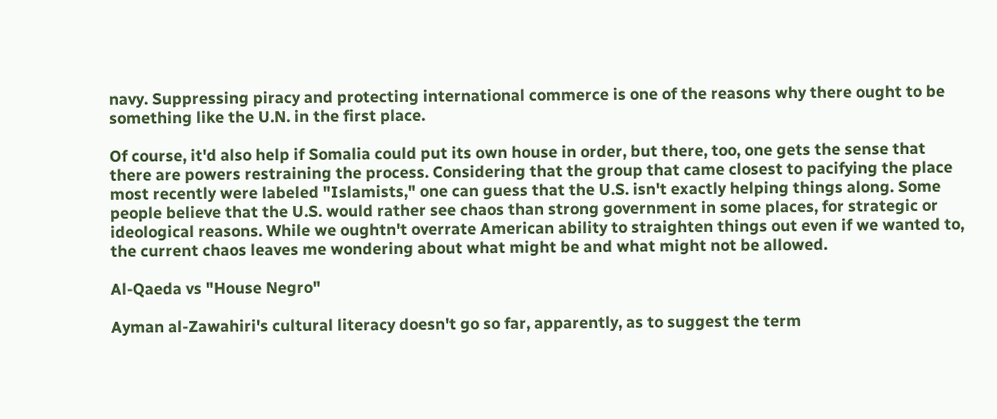navy. Suppressing piracy and protecting international commerce is one of the reasons why there ought to be something like the U.N. in the first place.

Of course, it'd also help if Somalia could put its own house in order, but there, too, one gets the sense that there are powers restraining the process. Considering that the group that came closest to pacifying the place most recently were labeled "Islamists," one can guess that the U.S. isn't exactly helping things along. Some people believe that the U.S. would rather see chaos than strong government in some places, for strategic or ideological reasons. While we oughtn't overrate American ability to straighten things out even if we wanted to, the current chaos leaves me wondering about what might be and what might not be allowed.

Al-Qaeda vs "House Negro"

Ayman al-Zawahiri's cultural literacy doesn't go so far, apparently, as to suggest the term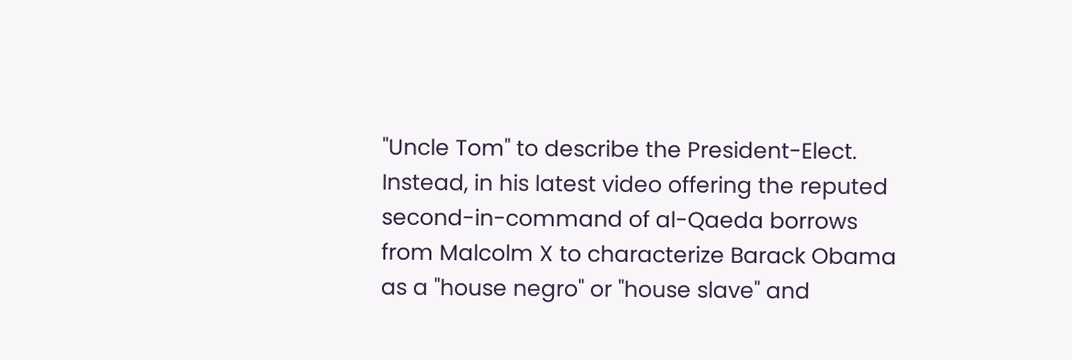"Uncle Tom" to describe the President-Elect. Instead, in his latest video offering the reputed second-in-command of al-Qaeda borrows from Malcolm X to characterize Barack Obama as a "house negro" or "house slave" and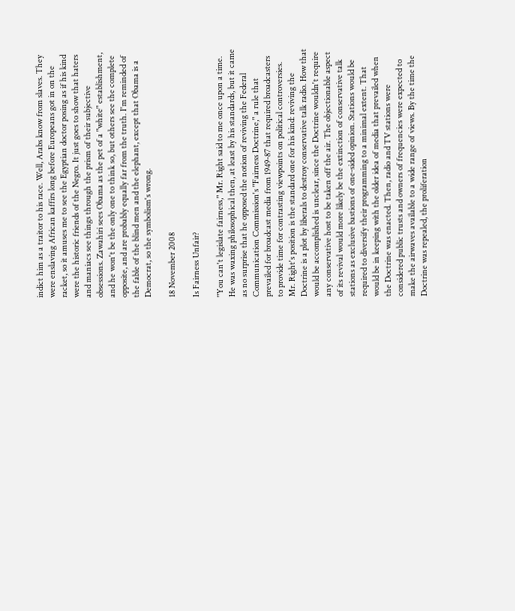indict him as a traitor to his race. Well, Arabs know from slaves. They were enslaving African kaffirs long before Europeans got in on the racket, so it amuses me to see the Egyptian doctor posing as if his kind were the historic friends of the Negro. It just goes to show that haters and maniacs see things through the prism of their subjective obsessions. Zawahiri sees Obama as the pet of a "white" establishment, and he won't be the only one to think so, but others see the complete opposite, and are probably equally far from the truth. I'm reminded of the fable of the blind men and the elephant, except that Obama is a Democrat, so the symbolism's wrong.

18 November 2008

Is Fairness Unfair?

"You can't legislate fairness," Mr. Right said to me once upon a time. He was waxing philosophical then, at least by his standards, but it came as no surprise that he opposed the notion of reviving the Federal Communication Commission's "Fairness Doctrine," a rule that prevailed for broadcast media from 1949-87 that required broadcasters to provide time for contrasting viewpoints on political controversies. Mr. Right's position is the standard one for his kind: reviving the Doctrine is a plot by liberals to destroy conservative talk radio. How that would be accomplished is unclear, since the Doctrine wouldn't require any conservative host to be taken off the air. The objectionable aspect of its revival would more likely be the extinction of conservative talk stations as exclusive bastions of one-sided opinion. Stations would be required to diversify their programming to a minimal extent. That would be in keeping with the older idea of media that prevailed when the Doctrine was enacted. Then, radio and TV stations were considered public trusts and owners of frequencies were expected to make the airwaves available to a wide range of views. By the time the Doctrine was repealed, the proliferation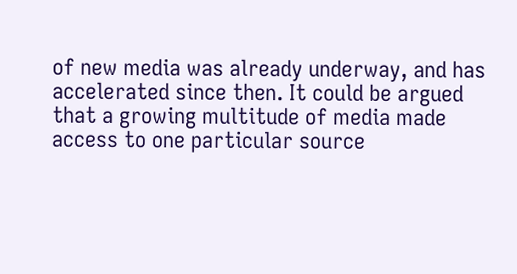of new media was already underway, and has accelerated since then. It could be argued that a growing multitude of media made access to one particular source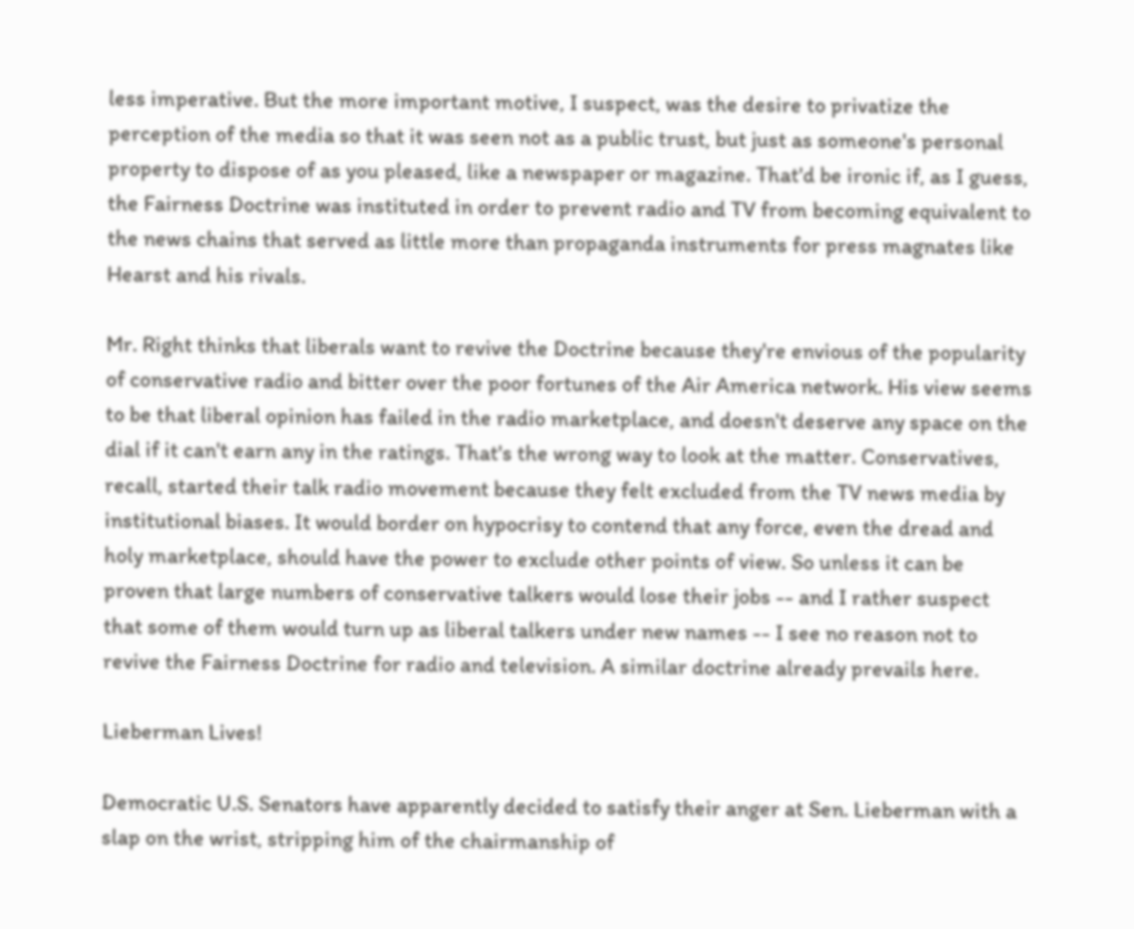less imperative. But the more important motive, I suspect, was the desire to privatize the perception of the media so that it was seen not as a public trust, but just as someone's personal property to dispose of as you pleased, like a newspaper or magazine. That'd be ironic if, as I guess, the Fairness Doctrine was instituted in order to prevent radio and TV from becoming equivalent to the news chains that served as little more than propaganda instruments for press magnates like Hearst and his rivals.

Mr. Right thinks that liberals want to revive the Doctrine because they're envious of the popularity of conservative radio and bitter over the poor fortunes of the Air America network. His view seems to be that liberal opinion has failed in the radio marketplace, and doesn't deserve any space on the dial if it can't earn any in the ratings. That's the wrong way to look at the matter. Conservatives, recall, started their talk radio movement because they felt excluded from the TV news media by institutional biases. It would border on hypocrisy to contend that any force, even the dread and holy marketplace, should have the power to exclude other points of view. So unless it can be proven that large numbers of conservative talkers would lose their jobs -- and I rather suspect that some of them would turn up as liberal talkers under new names -- I see no reason not to revive the Fairness Doctrine for radio and television. A similar doctrine already prevails here.

Lieberman Lives!

Democratic U.S. Senators have apparently decided to satisfy their anger at Sen. Lieberman with a slap on the wrist, stripping him of the chairmanship of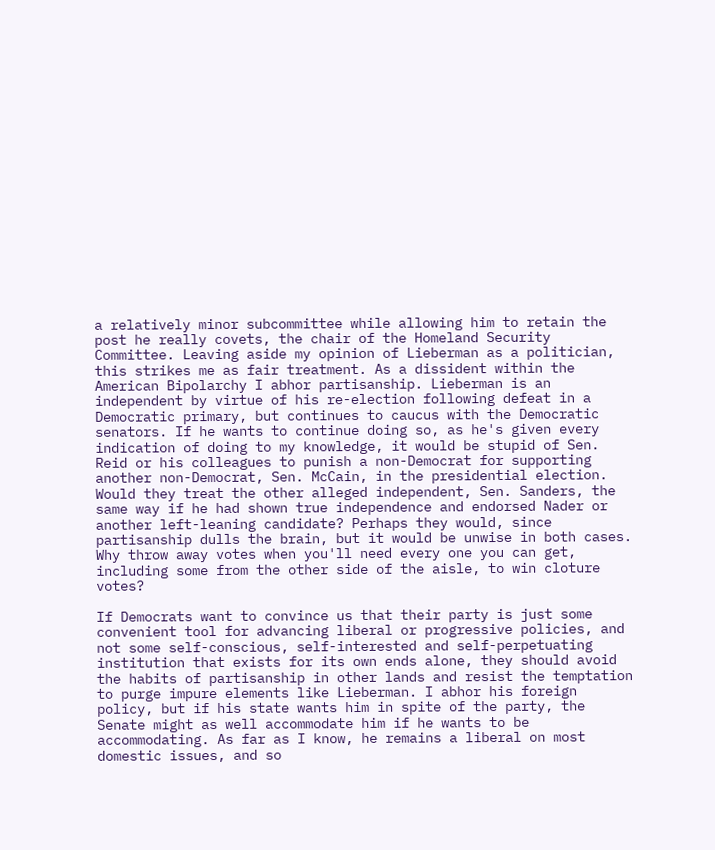a relatively minor subcommittee while allowing him to retain the post he really covets, the chair of the Homeland Security Committee. Leaving aside my opinion of Lieberman as a politician, this strikes me as fair treatment. As a dissident within the American Bipolarchy I abhor partisanship. Lieberman is an independent by virtue of his re-election following defeat in a Democratic primary, but continues to caucus with the Democratic senators. If he wants to continue doing so, as he's given every indication of doing to my knowledge, it would be stupid of Sen. Reid or his colleagues to punish a non-Democrat for supporting another non-Democrat, Sen. McCain, in the presidential election. Would they treat the other alleged independent, Sen. Sanders, the same way if he had shown true independence and endorsed Nader or another left-leaning candidate? Perhaps they would, since partisanship dulls the brain, but it would be unwise in both cases. Why throw away votes when you'll need every one you can get, including some from the other side of the aisle, to win cloture votes?

If Democrats want to convince us that their party is just some convenient tool for advancing liberal or progressive policies, and not some self-conscious, self-interested and self-perpetuating institution that exists for its own ends alone, they should avoid the habits of partisanship in other lands and resist the temptation to purge impure elements like Lieberman. I abhor his foreign policy, but if his state wants him in spite of the party, the Senate might as well accommodate him if he wants to be accommodating. As far as I know, he remains a liberal on most domestic issues, and so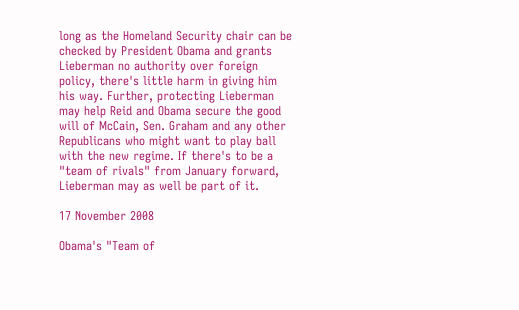long as the Homeland Security chair can be checked by President Obama and grants Lieberman no authority over foreign policy, there's little harm in giving him his way. Further, protecting Lieberman may help Reid and Obama secure the good will of McCain, Sen. Graham and any other Republicans who might want to play ball with the new regime. If there's to be a "team of rivals" from January forward, Lieberman may as well be part of it.

17 November 2008

Obama's "Team of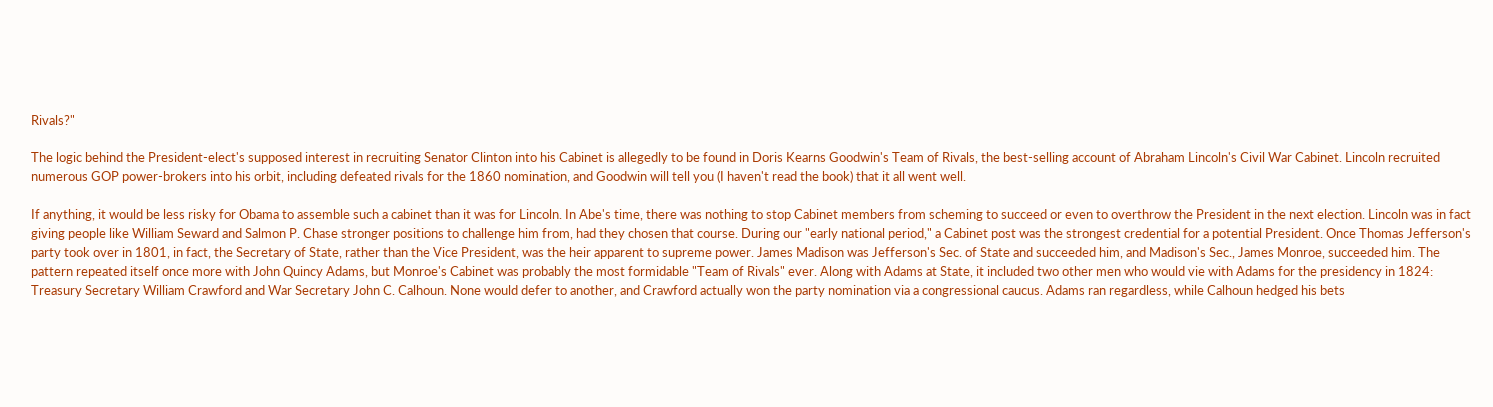Rivals?"

The logic behind the President-elect's supposed interest in recruiting Senator Clinton into his Cabinet is allegedly to be found in Doris Kearns Goodwin's Team of Rivals, the best-selling account of Abraham Lincoln's Civil War Cabinet. Lincoln recruited numerous GOP power-brokers into his orbit, including defeated rivals for the 1860 nomination, and Goodwin will tell you (I haven't read the book) that it all went well.

If anything, it would be less risky for Obama to assemble such a cabinet than it was for Lincoln. In Abe's time, there was nothing to stop Cabinet members from scheming to succeed or even to overthrow the President in the next election. Lincoln was in fact giving people like William Seward and Salmon P. Chase stronger positions to challenge him from, had they chosen that course. During our "early national period," a Cabinet post was the strongest credential for a potential President. Once Thomas Jefferson's party took over in 1801, in fact, the Secretary of State, rather than the Vice President, was the heir apparent to supreme power. James Madison was Jefferson's Sec. of State and succeeded him, and Madison's Sec., James Monroe, succeeded him. The pattern repeated itself once more with John Quincy Adams, but Monroe's Cabinet was probably the most formidable "Team of Rivals" ever. Along with Adams at State, it included two other men who would vie with Adams for the presidency in 1824: Treasury Secretary William Crawford and War Secretary John C. Calhoun. None would defer to another, and Crawford actually won the party nomination via a congressional caucus. Adams ran regardless, while Calhoun hedged his bets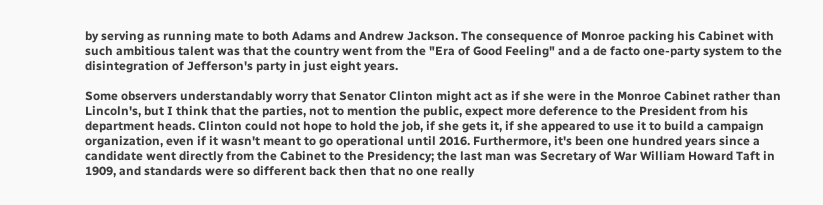by serving as running mate to both Adams and Andrew Jackson. The consequence of Monroe packing his Cabinet with such ambitious talent was that the country went from the "Era of Good Feeling" and a de facto one-party system to the disintegration of Jefferson's party in just eight years.

Some observers understandably worry that Senator Clinton might act as if she were in the Monroe Cabinet rather than Lincoln's, but I think that the parties, not to mention the public, expect more deference to the President from his department heads. Clinton could not hope to hold the job, if she gets it, if she appeared to use it to build a campaign organization, even if it wasn't meant to go operational until 2016. Furthermore, it's been one hundred years since a candidate went directly from the Cabinet to the Presidency; the last man was Secretary of War William Howard Taft in 1909, and standards were so different back then that no one really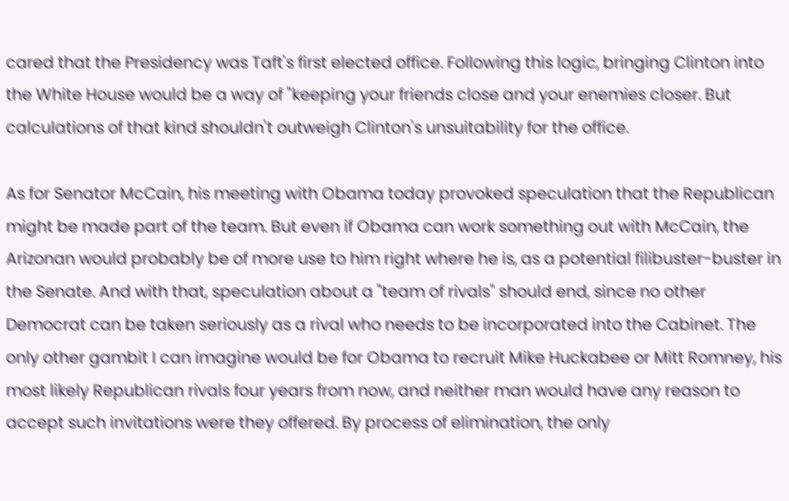cared that the Presidency was Taft's first elected office. Following this logic, bringing Clinton into the White House would be a way of "keeping your friends close and your enemies closer. But calculations of that kind shouldn't outweigh Clinton's unsuitability for the office.

As for Senator McCain, his meeting with Obama today provoked speculation that the Republican might be made part of the team. But even if Obama can work something out with McCain, the Arizonan would probably be of more use to him right where he is, as a potential filibuster-buster in the Senate. And with that, speculation about a "team of rivals" should end, since no other Democrat can be taken seriously as a rival who needs to be incorporated into the Cabinet. The only other gambit I can imagine would be for Obama to recruit Mike Huckabee or Mitt Romney, his most likely Republican rivals four years from now, and neither man would have any reason to accept such invitations were they offered. By process of elimination, the only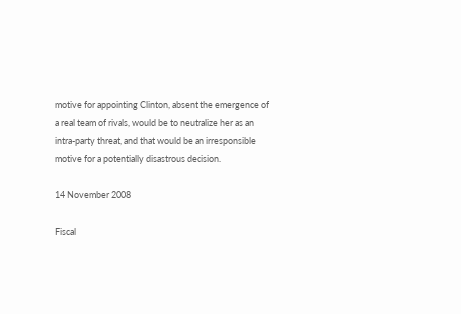motive for appointing Clinton, absent the emergence of a real team of rivals, would be to neutralize her as an intra-party threat, and that would be an irresponsible motive for a potentially disastrous decision.

14 November 2008

Fiscal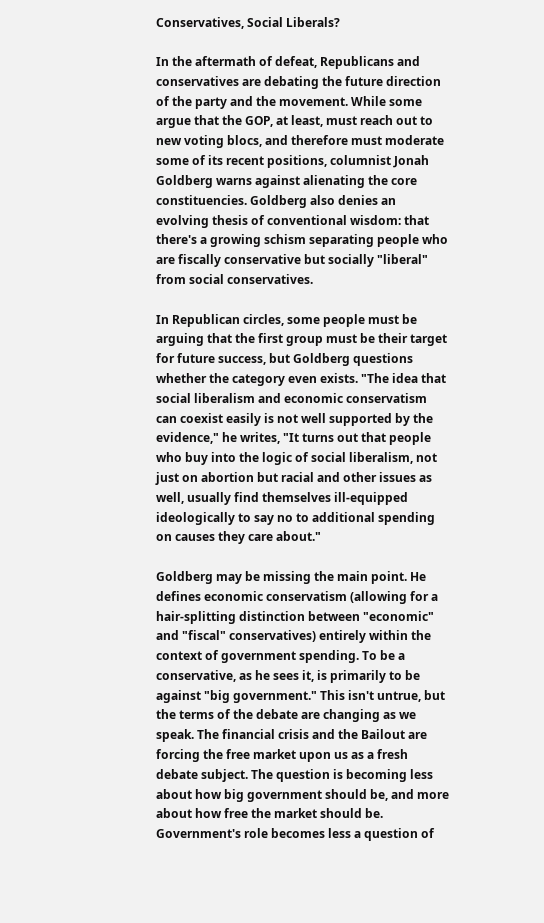Conservatives, Social Liberals?

In the aftermath of defeat, Republicans and conservatives are debating the future direction of the party and the movement. While some argue that the GOP, at least, must reach out to new voting blocs, and therefore must moderate some of its recent positions, columnist Jonah Goldberg warns against alienating the core constituencies. Goldberg also denies an evolving thesis of conventional wisdom: that there's a growing schism separating people who are fiscally conservative but socially "liberal" from social conservatives.

In Republican circles, some people must be arguing that the first group must be their target for future success, but Goldberg questions whether the category even exists. "The idea that social liberalism and economic conservatism can coexist easily is not well supported by the evidence," he writes, "It turns out that people who buy into the logic of social liberalism, not just on abortion but racial and other issues as well, usually find themselves ill-equipped ideologically to say no to additional spending on causes they care about."

Goldberg may be missing the main point. He defines economic conservatism (allowing for a hair-splitting distinction between "economic" and "fiscal" conservatives) entirely within the context of government spending. To be a conservative, as he sees it, is primarily to be against "big government." This isn't untrue, but the terms of the debate are changing as we speak. The financial crisis and the Bailout are forcing the free market upon us as a fresh debate subject. The question is becoming less about how big government should be, and more about how free the market should be. Government's role becomes less a question of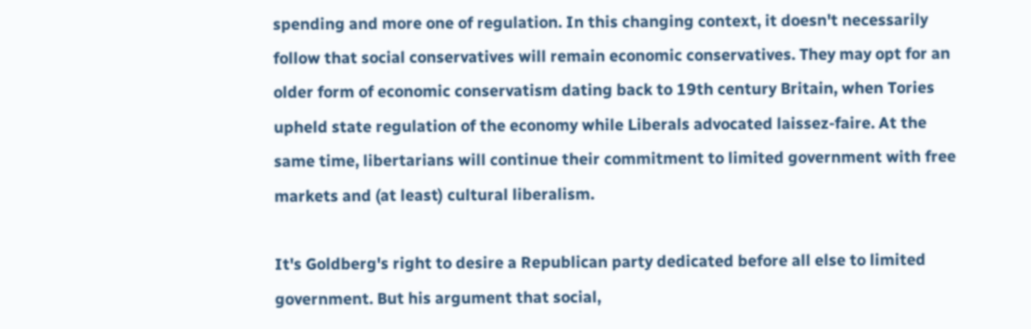spending and more one of regulation. In this changing context, it doesn't necessarily follow that social conservatives will remain economic conservatives. They may opt for an older form of economic conservatism dating back to 19th century Britain, when Tories upheld state regulation of the economy while Liberals advocated laissez-faire. At the same time, libertarians will continue their commitment to limited government with free markets and (at least) cultural liberalism.

It's Goldberg's right to desire a Republican party dedicated before all else to limited government. But his argument that social,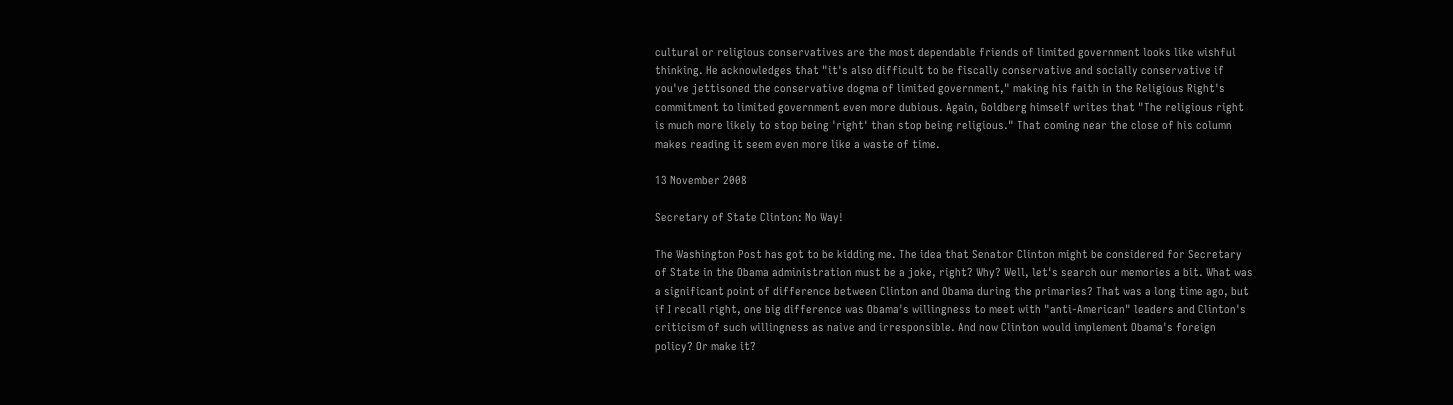cultural or religious conservatives are the most dependable friends of limited government looks like wishful thinking. He acknowledges that "it's also difficult to be fiscally conservative and socially conservative if you've jettisoned the conservative dogma of limited government," making his faith in the Religious Right's commitment to limited government even more dubious. Again, Goldberg himself writes that "The religious right is much more likely to stop being 'right' than stop being religious." That coming near the close of his column makes reading it seem even more like a waste of time.

13 November 2008

Secretary of State Clinton: No Way!

The Washington Post has got to be kidding me. The idea that Senator Clinton might be considered for Secretary of State in the Obama administration must be a joke, right? Why? Well, let's search our memories a bit. What was a significant point of difference between Clinton and Obama during the primaries? That was a long time ago, but if I recall right, one big difference was Obama's willingness to meet with "anti-American" leaders and Clinton's criticism of such willingness as naive and irresponsible. And now Clinton would implement Obama's foreign policy? Or make it?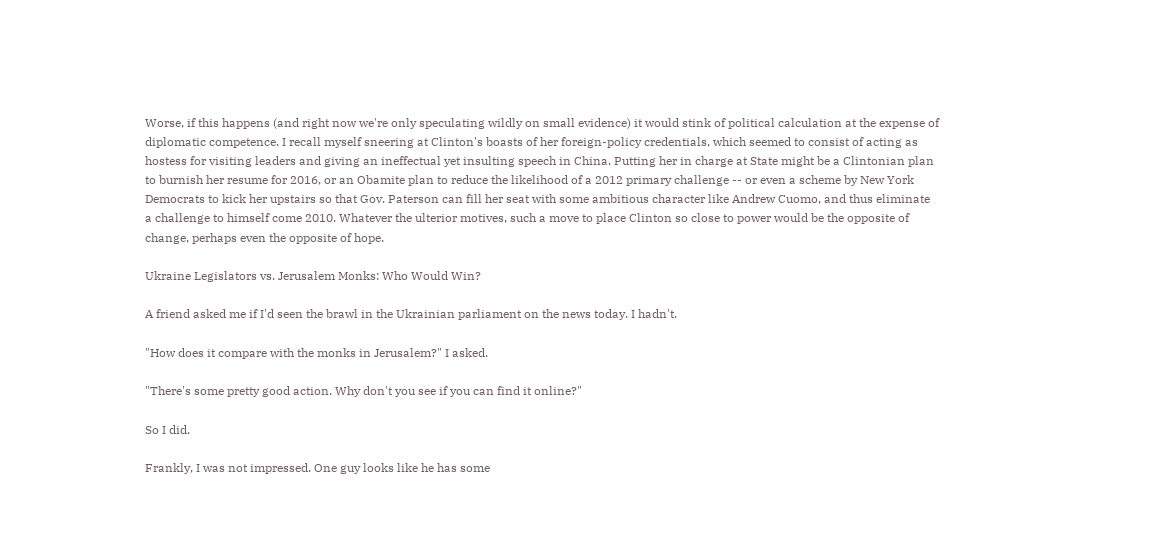Worse, if this happens (and right now we're only speculating wildly on small evidence) it would stink of political calculation at the expense of diplomatic competence. I recall myself sneering at Clinton's boasts of her foreign-policy credentials, which seemed to consist of acting as hostess for visiting leaders and giving an ineffectual yet insulting speech in China. Putting her in charge at State might be a Clintonian plan to burnish her resume for 2016, or an Obamite plan to reduce the likelihood of a 2012 primary challenge -- or even a scheme by New York Democrats to kick her upstairs so that Gov. Paterson can fill her seat with some ambitious character like Andrew Cuomo, and thus eliminate a challenge to himself come 2010. Whatever the ulterior motives, such a move to place Clinton so close to power would be the opposite of change, perhaps even the opposite of hope.

Ukraine Legislators vs. Jerusalem Monks: Who Would Win?

A friend asked me if I'd seen the brawl in the Ukrainian parliament on the news today. I hadn't.

"How does it compare with the monks in Jerusalem?" I asked.

"There's some pretty good action. Why don't you see if you can find it online?"

So I did.

Frankly, I was not impressed. One guy looks like he has some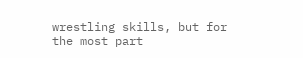wrestling skills, but for the most part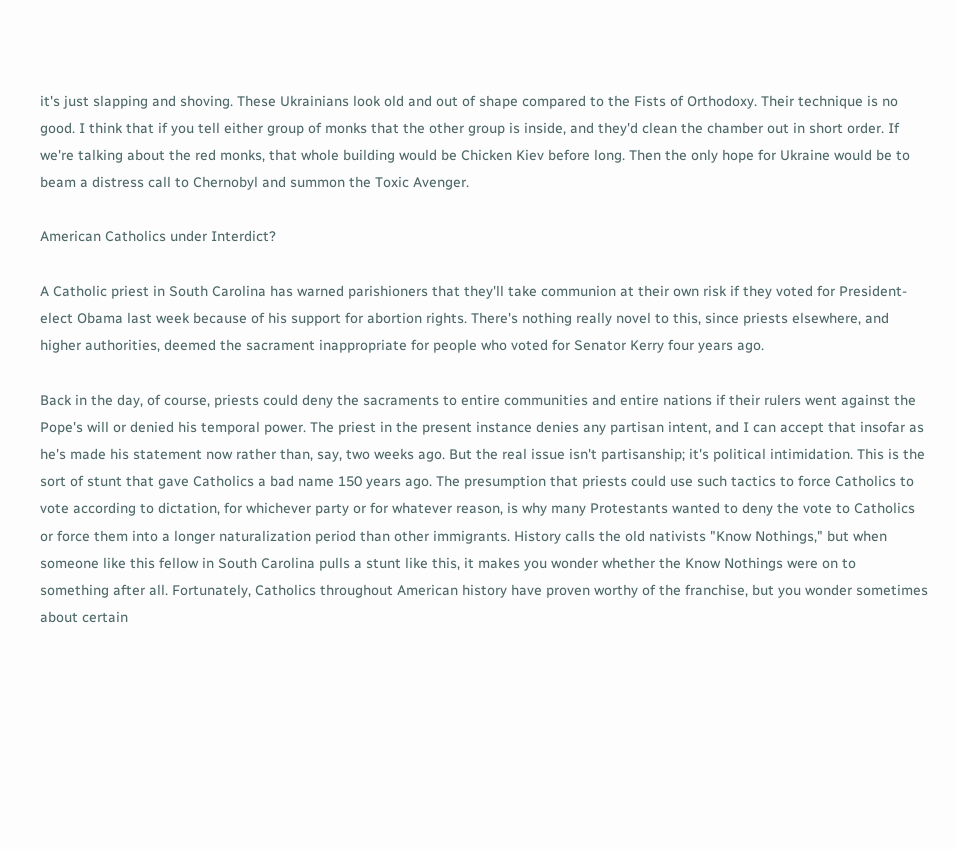it's just slapping and shoving. These Ukrainians look old and out of shape compared to the Fists of Orthodoxy. Their technique is no good. I think that if you tell either group of monks that the other group is inside, and they'd clean the chamber out in short order. If we're talking about the red monks, that whole building would be Chicken Kiev before long. Then the only hope for Ukraine would be to beam a distress call to Chernobyl and summon the Toxic Avenger.

American Catholics under Interdict?

A Catholic priest in South Carolina has warned parishioners that they'll take communion at their own risk if they voted for President-elect Obama last week because of his support for abortion rights. There's nothing really novel to this, since priests elsewhere, and higher authorities, deemed the sacrament inappropriate for people who voted for Senator Kerry four years ago.

Back in the day, of course, priests could deny the sacraments to entire communities and entire nations if their rulers went against the Pope's will or denied his temporal power. The priest in the present instance denies any partisan intent, and I can accept that insofar as he's made his statement now rather than, say, two weeks ago. But the real issue isn't partisanship; it's political intimidation. This is the sort of stunt that gave Catholics a bad name 150 years ago. The presumption that priests could use such tactics to force Catholics to vote according to dictation, for whichever party or for whatever reason, is why many Protestants wanted to deny the vote to Catholics or force them into a longer naturalization period than other immigrants. History calls the old nativists "Know Nothings," but when someone like this fellow in South Carolina pulls a stunt like this, it makes you wonder whether the Know Nothings were on to something after all. Fortunately, Catholics throughout American history have proven worthy of the franchise, but you wonder sometimes about certain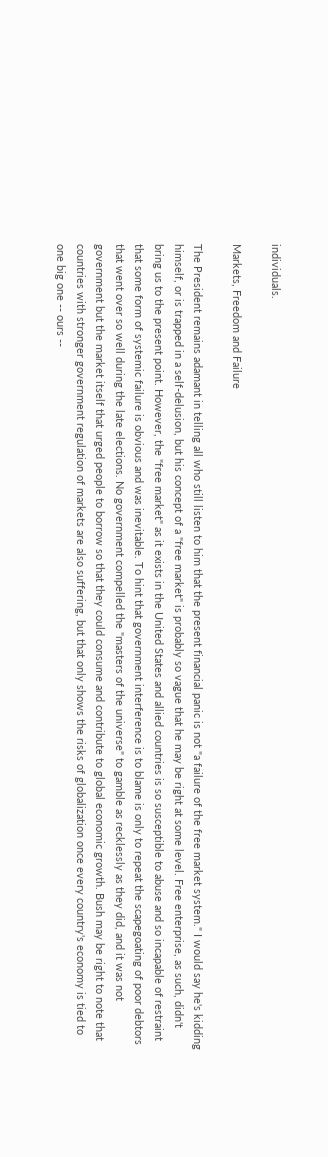individuals.

Markets, Freedom and Failure

The President remains adamant in telling all who still listen to him that the present financial panic is not "a failure of the free market system." I would say he's kidding himself, or is trapped in a self-delusion, but his concept of a "free market" is probably so vague that he may be right at some level. Free enterprise, as such, didn't bring us to the present point. However, the "free market" as it exists in the United States and allied countries is so susceptible to abuse and so incapable of restraint that some form of systemic failure is obvious and was inevitable. To hint that government interference is to blame is only to repeat the scapegoating of poor debtors that went over so well during the late elections. No government compelled the "masters of the universe" to gamble as recklessly as they did, and it was not government but the market itself that urged people to borrow so that they could consume and contribute to global economic growth. Bush may be right to note that countries with stronger government regulation of markets are also suffering, but that only shows the risks of globalization once every country's economy is tied to one big one -- ours --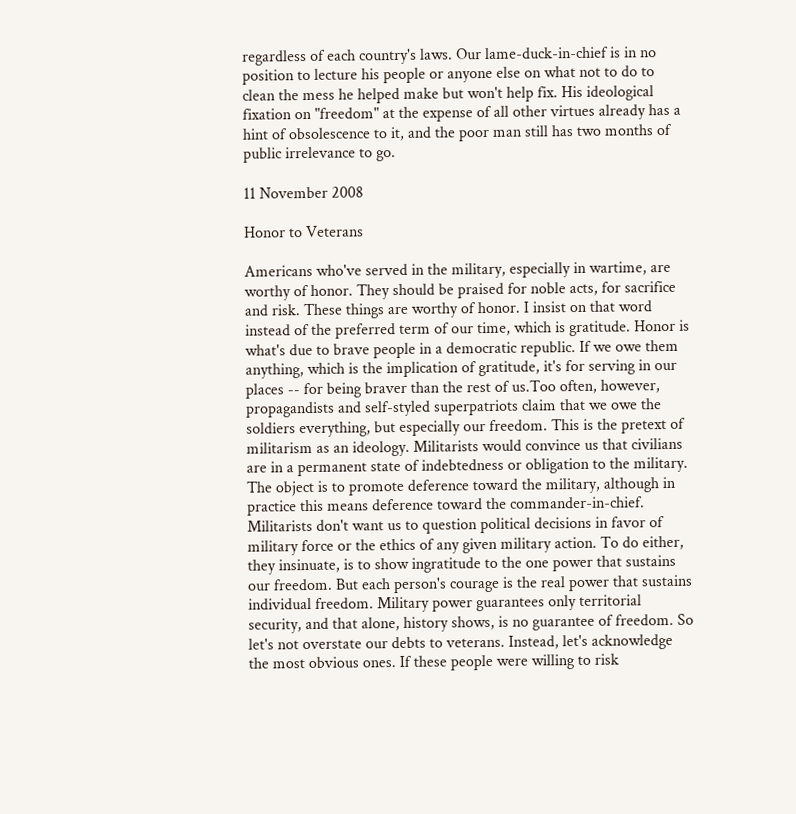regardless of each country's laws. Our lame-duck-in-chief is in no position to lecture his people or anyone else on what not to do to clean the mess he helped make but won't help fix. His ideological fixation on "freedom" at the expense of all other virtues already has a hint of obsolescence to it, and the poor man still has two months of public irrelevance to go.

11 November 2008

Honor to Veterans

Americans who've served in the military, especially in wartime, are worthy of honor. They should be praised for noble acts, for sacrifice and risk. These things are worthy of honor. I insist on that word instead of the preferred term of our time, which is gratitude. Honor is what's due to brave people in a democratic republic. If we owe them anything, which is the implication of gratitude, it's for serving in our places -- for being braver than the rest of us.Too often, however, propagandists and self-styled superpatriots claim that we owe the soldiers everything, but especially our freedom. This is the pretext of militarism as an ideology. Militarists would convince us that civilians are in a permanent state of indebtedness or obligation to the military. The object is to promote deference toward the military, although in practice this means deference toward the commander-in-chief. Militarists don't want us to question political decisions in favor of military force or the ethics of any given military action. To do either, they insinuate, is to show ingratitude to the one power that sustains our freedom. But each person's courage is the real power that sustains individual freedom. Military power guarantees only territorial security, and that alone, history shows, is no guarantee of freedom. So let's not overstate our debts to veterans. Instead, let's acknowledge the most obvious ones. If these people were willing to risk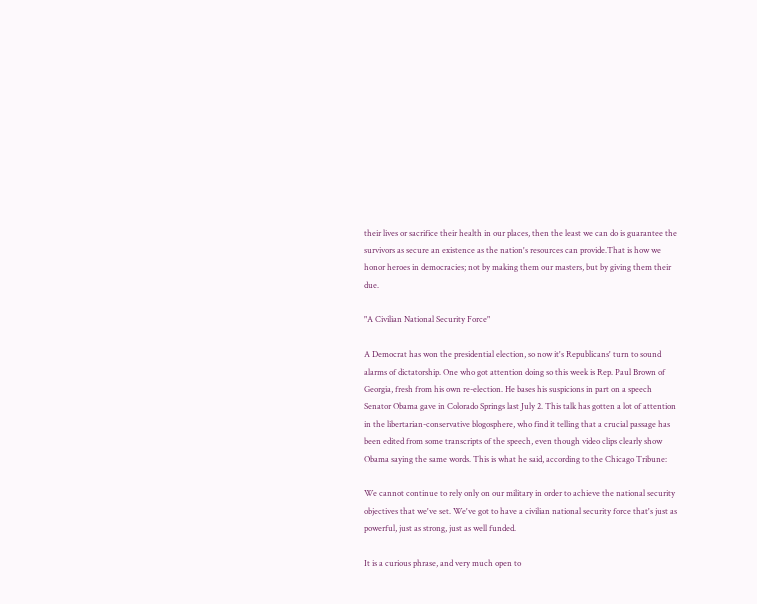their lives or sacrifice their health in our places, then the least we can do is guarantee the survivors as secure an existence as the nation's resources can provide.That is how we honor heroes in democracies; not by making them our masters, but by giving them their due.

"A Civilian National Security Force"

A Democrat has won the presidential election, so now it's Republicans' turn to sound alarms of dictatorship. One who got attention doing so this week is Rep. Paul Brown of Georgia, fresh from his own re-election. He bases his suspicions in part on a speech Senator Obama gave in Colorado Springs last July 2. This talk has gotten a lot of attention in the libertarian-conservative blogosphere, who find it telling that a crucial passage has been edited from some transcripts of the speech, even though video clips clearly show Obama saying the same words. This is what he said, according to the Chicago Tribune:

We cannot continue to rely only on our military in order to achieve the national security objectives that we've set. We've got to have a civilian national security force that's just as powerful, just as strong, just as well funded.

It is a curious phrase, and very much open to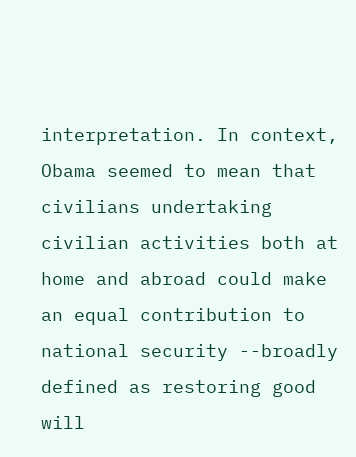interpretation. In context, Obama seemed to mean that civilians undertaking civilian activities both at home and abroad could make an equal contribution to national security --broadly defined as restoring good will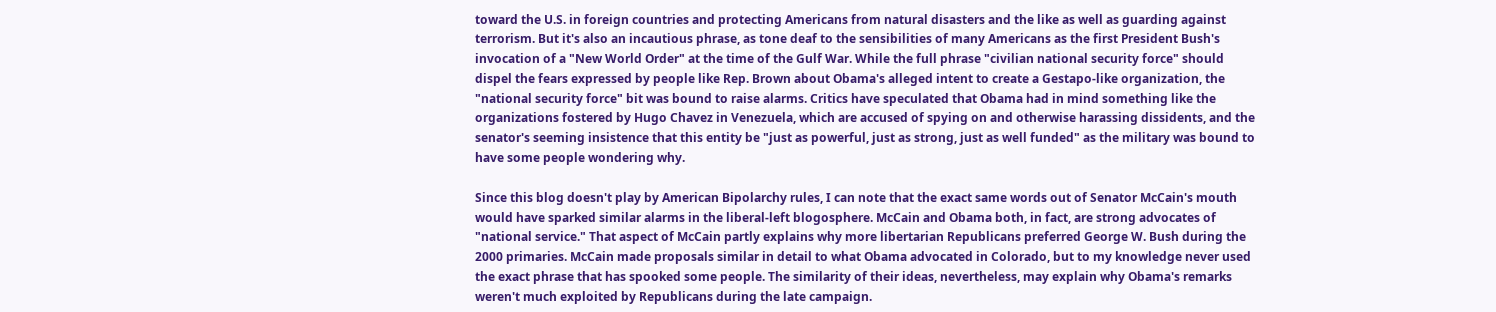toward the U.S. in foreign countries and protecting Americans from natural disasters and the like as well as guarding against terrorism. But it's also an incautious phrase, as tone deaf to the sensibilities of many Americans as the first President Bush's invocation of a "New World Order" at the time of the Gulf War. While the full phrase "civilian national security force" should dispel the fears expressed by people like Rep. Brown about Obama's alleged intent to create a Gestapo-like organization, the "national security force" bit was bound to raise alarms. Critics have speculated that Obama had in mind something like the organizations fostered by Hugo Chavez in Venezuela, which are accused of spying on and otherwise harassing dissidents, and the senator's seeming insistence that this entity be "just as powerful, just as strong, just as well funded" as the military was bound to have some people wondering why.

Since this blog doesn't play by American Bipolarchy rules, I can note that the exact same words out of Senator McCain's mouth would have sparked similar alarms in the liberal-left blogosphere. McCain and Obama both, in fact, are strong advocates of "national service." That aspect of McCain partly explains why more libertarian Republicans preferred George W. Bush during the 2000 primaries. McCain made proposals similar in detail to what Obama advocated in Colorado, but to my knowledge never used the exact phrase that has spooked some people. The similarity of their ideas, nevertheless, may explain why Obama's remarks weren't much exploited by Republicans during the late campaign.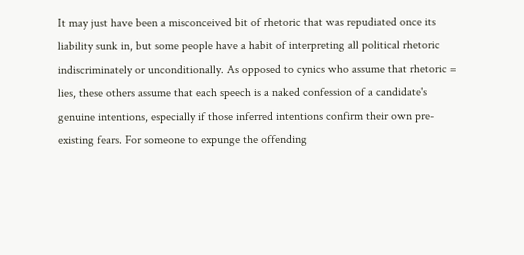It may just have been a misconceived bit of rhetoric that was repudiated once its liability sunk in, but some people have a habit of interpreting all political rhetoric indiscriminately or unconditionally. As opposed to cynics who assume that rhetoric = lies, these others assume that each speech is a naked confession of a candidate's genuine intentions, especially if those inferred intentions confirm their own pre-existing fears. For someone to expunge the offending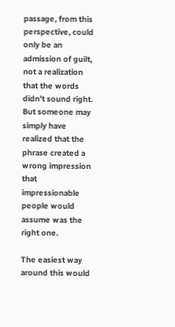passage, from this perspective, could only be an admission of guilt, not a realization that the words didn't sound right. But someone may simply have realized that the phrase created a wrong impression that impressionable people would assume was the right one.

The easiest way around this would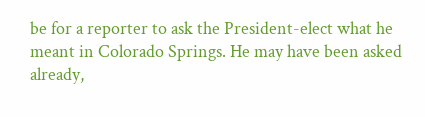be for a reporter to ask the President-elect what he meant in Colorado Springs. He may have been asked already,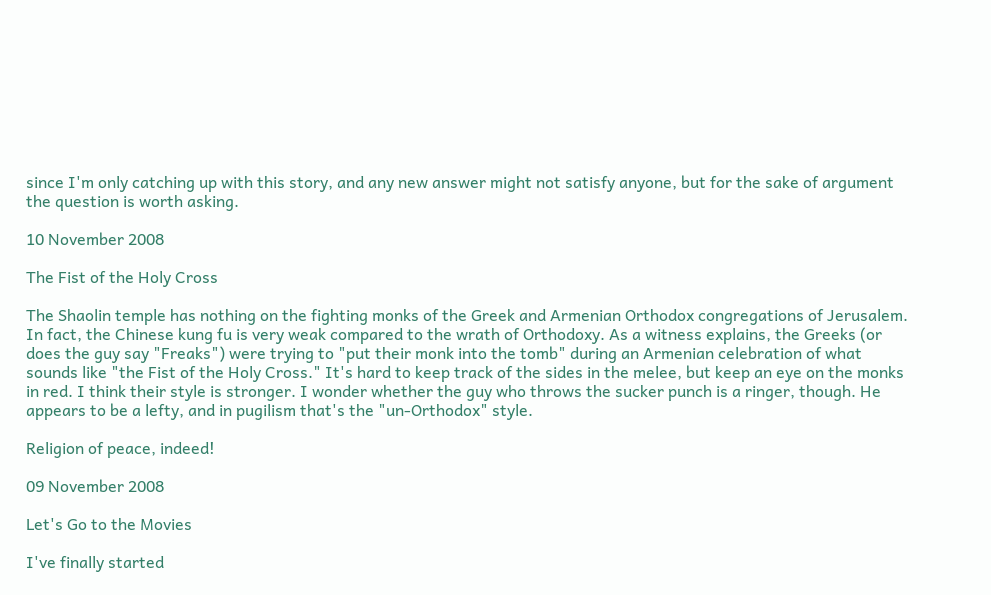since I'm only catching up with this story, and any new answer might not satisfy anyone, but for the sake of argument the question is worth asking.

10 November 2008

The Fist of the Holy Cross

The Shaolin temple has nothing on the fighting monks of the Greek and Armenian Orthodox congregations of Jerusalem. In fact, the Chinese kung fu is very weak compared to the wrath of Orthodoxy. As a witness explains, the Greeks (or does the guy say "Freaks") were trying to "put their monk into the tomb" during an Armenian celebration of what sounds like "the Fist of the Holy Cross." It's hard to keep track of the sides in the melee, but keep an eye on the monks in red. I think their style is stronger. I wonder whether the guy who throws the sucker punch is a ringer, though. He appears to be a lefty, and in pugilism that's the "un-Orthodox" style.

Religion of peace, indeed!

09 November 2008

Let's Go to the Movies

I've finally started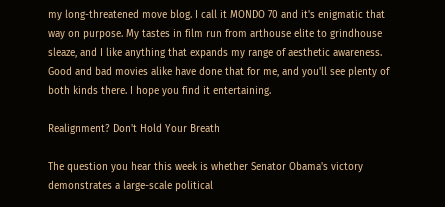my long-threatened move blog. I call it MONDO 70 and it's enigmatic that way on purpose. My tastes in film run from arthouse elite to grindhouse sleaze, and I like anything that expands my range of aesthetic awareness. Good and bad movies alike have done that for me, and you'll see plenty of both kinds there. I hope you find it entertaining.

Realignment? Don't Hold Your Breath

The question you hear this week is whether Senator Obama's victory demonstrates a large-scale political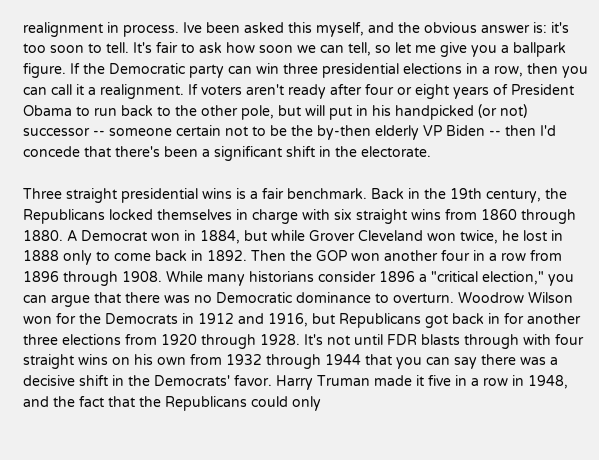realignment in process. Ive been asked this myself, and the obvious answer is: it's too soon to tell. It's fair to ask how soon we can tell, so let me give you a ballpark figure. If the Democratic party can win three presidential elections in a row, then you can call it a realignment. If voters aren't ready after four or eight years of President Obama to run back to the other pole, but will put in his handpicked (or not) successor -- someone certain not to be the by-then elderly VP Biden -- then I'd concede that there's been a significant shift in the electorate.

Three straight presidential wins is a fair benchmark. Back in the 19th century, the Republicans locked themselves in charge with six straight wins from 1860 through 1880. A Democrat won in 1884, but while Grover Cleveland won twice, he lost in 1888 only to come back in 1892. Then the GOP won another four in a row from 1896 through 1908. While many historians consider 1896 a "critical election," you can argue that there was no Democratic dominance to overturn. Woodrow Wilson won for the Democrats in 1912 and 1916, but Republicans got back in for another three elections from 1920 through 1928. It's not until FDR blasts through with four straight wins on his own from 1932 through 1944 that you can say there was a decisive shift in the Democrats' favor. Harry Truman made it five in a row in 1948, and the fact that the Republicans could only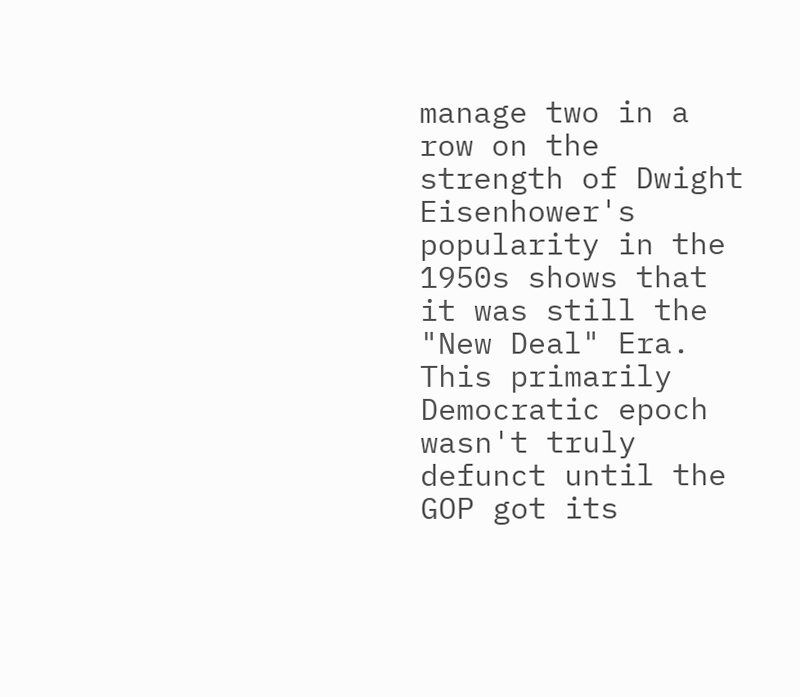manage two in a row on the strength of Dwight Eisenhower's popularity in the 1950s shows that it was still the "New Deal" Era. This primarily Democratic epoch wasn't truly defunct until the GOP got its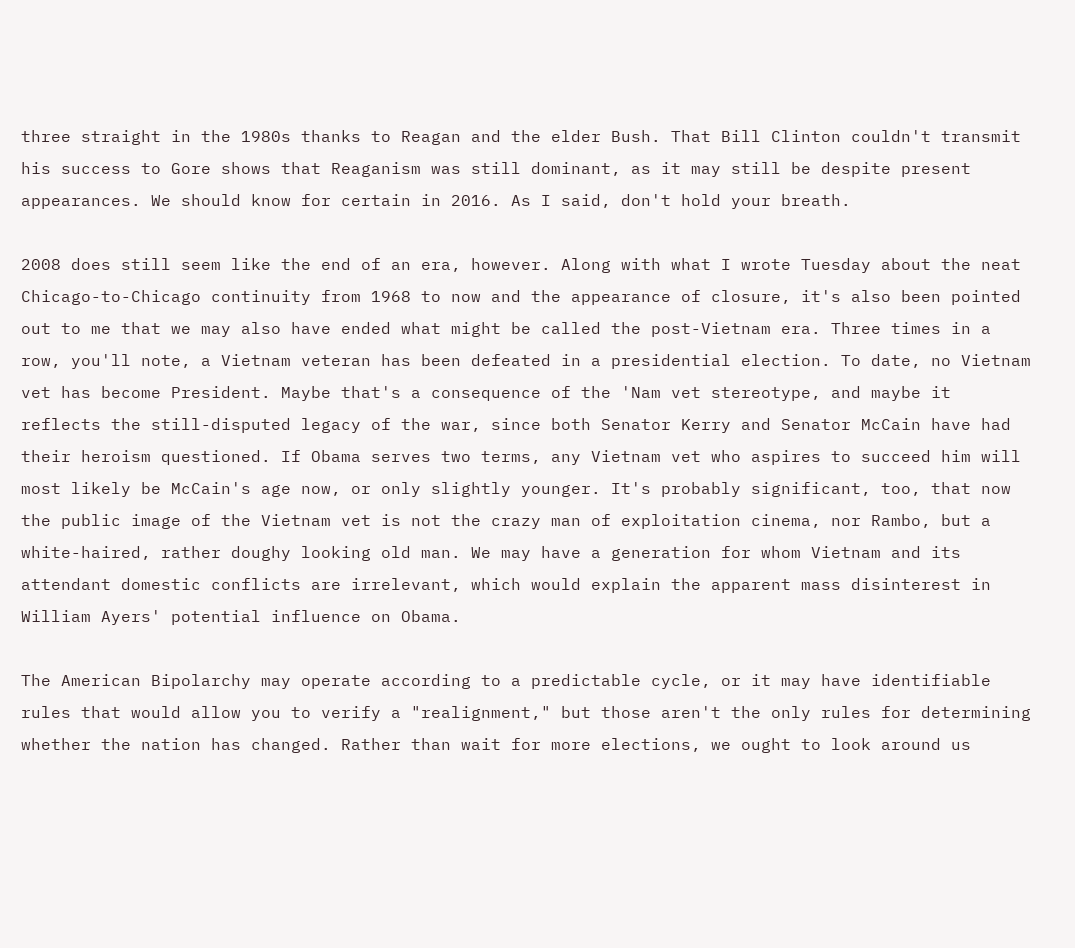three straight in the 1980s thanks to Reagan and the elder Bush. That Bill Clinton couldn't transmit his success to Gore shows that Reaganism was still dominant, as it may still be despite present appearances. We should know for certain in 2016. As I said, don't hold your breath.

2008 does still seem like the end of an era, however. Along with what I wrote Tuesday about the neat Chicago-to-Chicago continuity from 1968 to now and the appearance of closure, it's also been pointed out to me that we may also have ended what might be called the post-Vietnam era. Three times in a row, you'll note, a Vietnam veteran has been defeated in a presidential election. To date, no Vietnam vet has become President. Maybe that's a consequence of the 'Nam vet stereotype, and maybe it reflects the still-disputed legacy of the war, since both Senator Kerry and Senator McCain have had their heroism questioned. If Obama serves two terms, any Vietnam vet who aspires to succeed him will most likely be McCain's age now, or only slightly younger. It's probably significant, too, that now the public image of the Vietnam vet is not the crazy man of exploitation cinema, nor Rambo, but a white-haired, rather doughy looking old man. We may have a generation for whom Vietnam and its attendant domestic conflicts are irrelevant, which would explain the apparent mass disinterest in William Ayers' potential influence on Obama.

The American Bipolarchy may operate according to a predictable cycle, or it may have identifiable rules that would allow you to verify a "realignment," but those aren't the only rules for determining whether the nation has changed. Rather than wait for more elections, we ought to look around us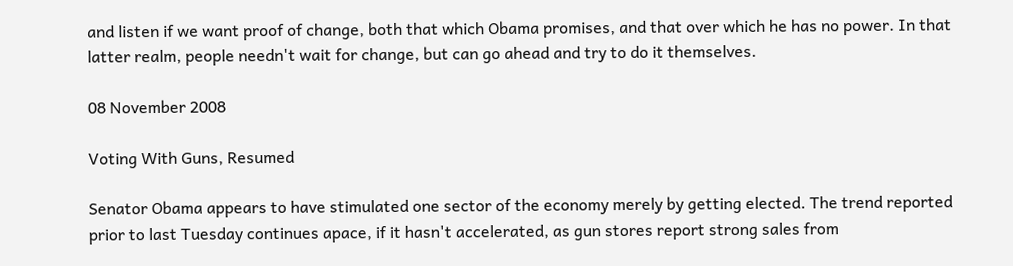and listen if we want proof of change, both that which Obama promises, and that over which he has no power. In that latter realm, people needn't wait for change, but can go ahead and try to do it themselves.

08 November 2008

Voting With Guns, Resumed

Senator Obama appears to have stimulated one sector of the economy merely by getting elected. The trend reported prior to last Tuesday continues apace, if it hasn't accelerated, as gun stores report strong sales from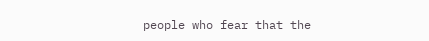people who fear that the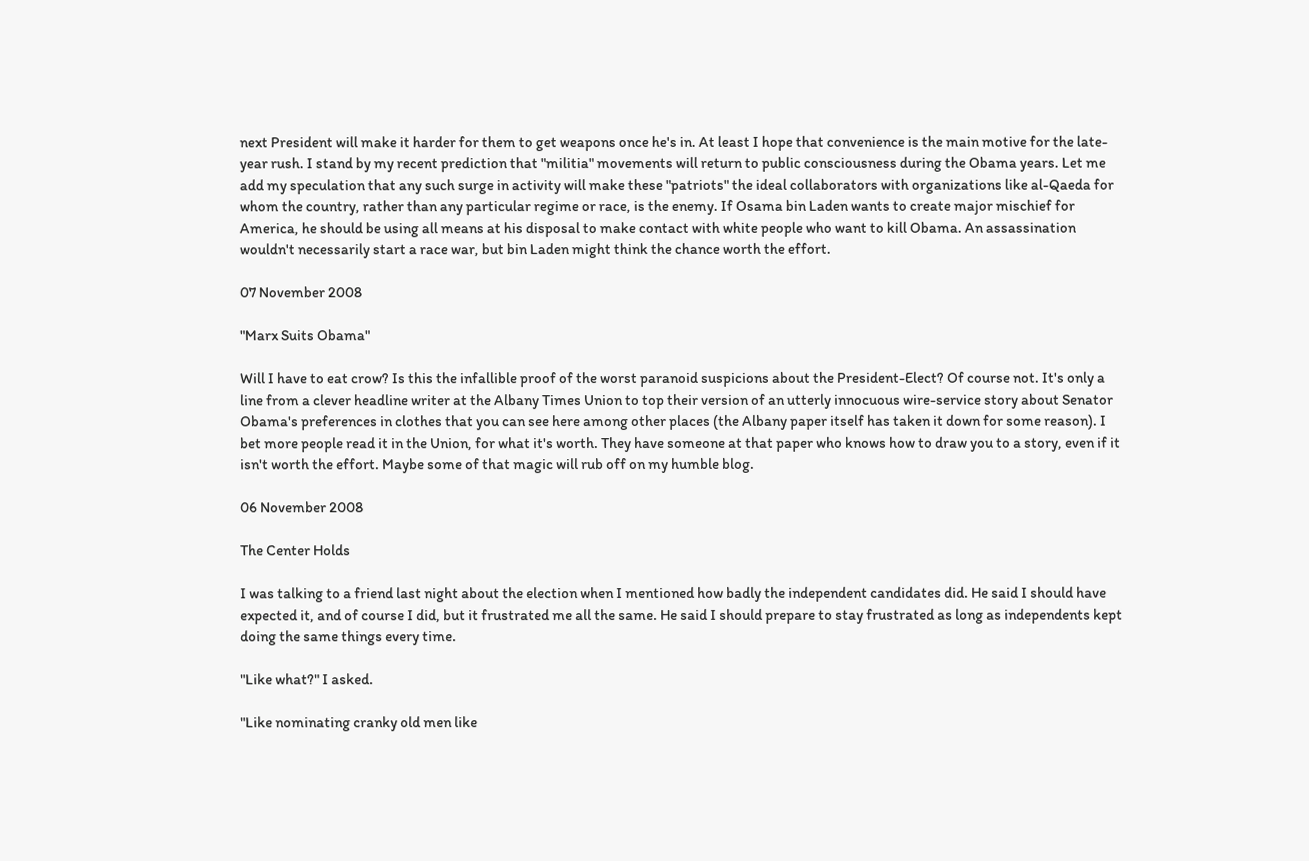next President will make it harder for them to get weapons once he's in. At least I hope that convenience is the main motive for the late-year rush. I stand by my recent prediction that "militia" movements will return to public consciousness during the Obama years. Let me add my speculation that any such surge in activity will make these "patriots" the ideal collaborators with organizations like al-Qaeda for whom the country, rather than any particular regime or race, is the enemy. If Osama bin Laden wants to create major mischief for America, he should be using all means at his disposal to make contact with white people who want to kill Obama. An assassination wouldn't necessarily start a race war, but bin Laden might think the chance worth the effort.

07 November 2008

"Marx Suits Obama"

Will I have to eat crow? Is this the infallible proof of the worst paranoid suspicions about the President-Elect? Of course not. It's only a line from a clever headline writer at the Albany Times Union to top their version of an utterly innocuous wire-service story about Senator Obama's preferences in clothes that you can see here among other places (the Albany paper itself has taken it down for some reason). I bet more people read it in the Union, for what it's worth. They have someone at that paper who knows how to draw you to a story, even if it isn't worth the effort. Maybe some of that magic will rub off on my humble blog.

06 November 2008

The Center Holds

I was talking to a friend last night about the election when I mentioned how badly the independent candidates did. He said I should have expected it, and of course I did, but it frustrated me all the same. He said I should prepare to stay frustrated as long as independents kept doing the same things every time.

"Like what?" I asked.

"Like nominating cranky old men like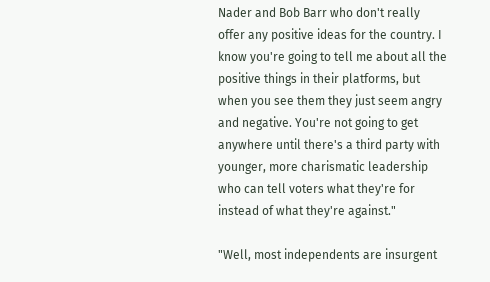Nader and Bob Barr who don't really offer any positive ideas for the country. I know you're going to tell me about all the positive things in their platforms, but when you see them they just seem angry and negative. You're not going to get anywhere until there's a third party with younger, more charismatic leadership who can tell voters what they're for instead of what they're against."

"Well, most independents are insurgent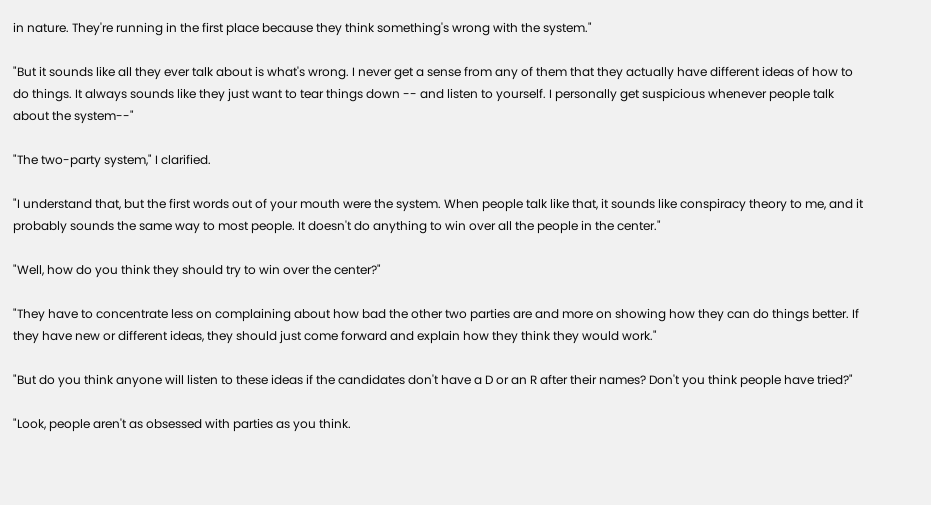in nature. They're running in the first place because they think something's wrong with the system."

"But it sounds like all they ever talk about is what's wrong. I never get a sense from any of them that they actually have different ideas of how to do things. It always sounds like they just want to tear things down -- and listen to yourself. I personally get suspicious whenever people talk about the system--"

"The two-party system," I clarified.

"I understand that, but the first words out of your mouth were the system. When people talk like that, it sounds like conspiracy theory to me, and it probably sounds the same way to most people. It doesn't do anything to win over all the people in the center."

"Well, how do you think they should try to win over the center?"

"They have to concentrate less on complaining about how bad the other two parties are and more on showing how they can do things better. If they have new or different ideas, they should just come forward and explain how they think they would work."

"But do you think anyone will listen to these ideas if the candidates don't have a D or an R after their names? Don't you think people have tried?"

"Look, people aren't as obsessed with parties as you think.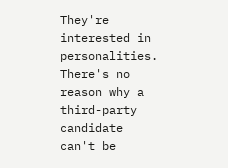They're interested in personalities. There's no reason why a third-party candidate can't be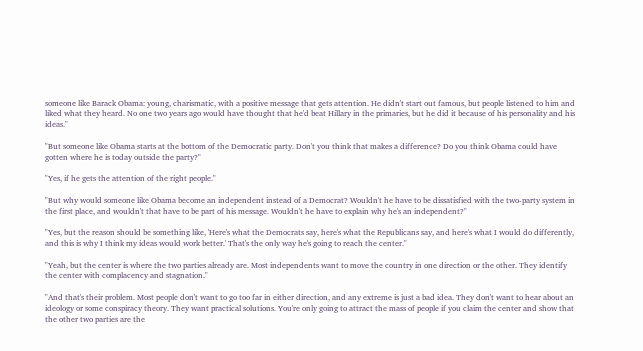someone like Barack Obama: young, charismatic, with a positive message that gets attention. He didn't start out famous, but people listened to him and liked what they heard. No one two years ago would have thought that he'd beat Hillary in the primaries, but he did it because of his personality and his ideas."

"But someone like Obama starts at the bottom of the Democratic party. Don't you think that makes a difference? Do you think Obama could have gotten where he is today outside the party?"

"Yes, if he gets the attention of the right people."

"But why would someone like Obama become an independent instead of a Democrat? Wouldn't he have to be dissatisfied with the two-party system in the first place, and wouldn't that have to be part of his message. Wouldn't he have to explain why he's an independent?"

"Yes, but the reason should be something like, 'Here's what the Democrats say, here's what the Republicans say, and here's what I would do differently, and this is why I think my ideas would work better.' That's the only way he's going to reach the center."

"Yeah, but the center is where the two parties already are. Most independents want to move the country in one direction or the other. They identify the center with complacency and stagnation."

"And that's their problem. Most people don't want to go too far in either direction, and any extreme is just a bad idea. They don't want to hear about an ideology or some conspiracy theory. They want practical solutions. You're only going to attract the mass of people if you claim the center and show that the other two parties are the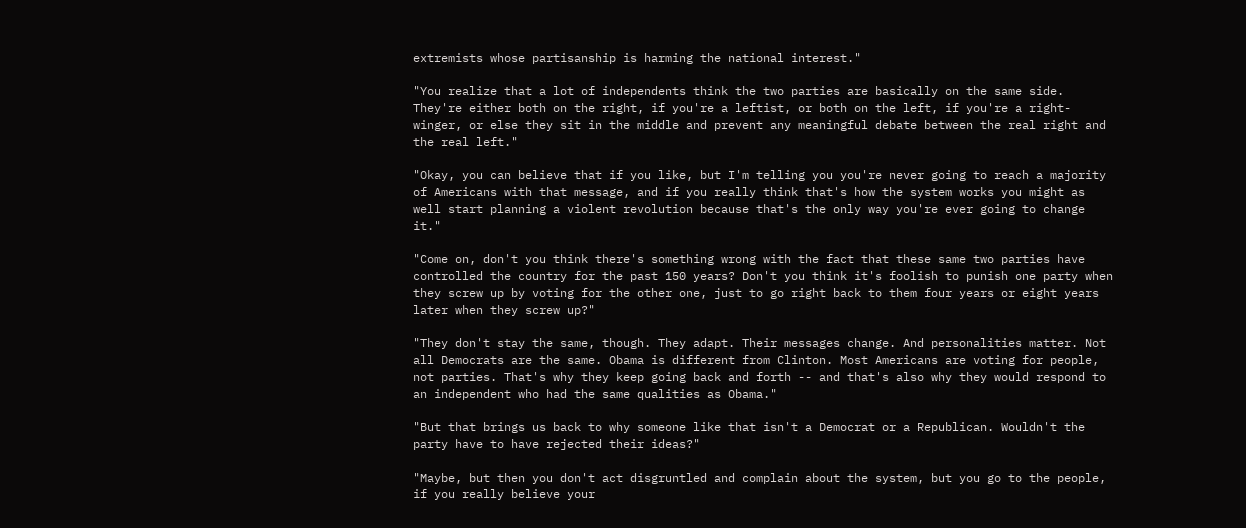extremists whose partisanship is harming the national interest."

"You realize that a lot of independents think the two parties are basically on the same side. They're either both on the right, if you're a leftist, or both on the left, if you're a right-winger, or else they sit in the middle and prevent any meaningful debate between the real right and the real left."

"Okay, you can believe that if you like, but I'm telling you you're never going to reach a majority of Americans with that message, and if you really think that's how the system works you might as well start planning a violent revolution because that's the only way you're ever going to change it."

"Come on, don't you think there's something wrong with the fact that these same two parties have controlled the country for the past 150 years? Don't you think it's foolish to punish one party when they screw up by voting for the other one, just to go right back to them four years or eight years later when they screw up?"

"They don't stay the same, though. They adapt. Their messages change. And personalities matter. Not all Democrats are the same. Obama is different from Clinton. Most Americans are voting for people, not parties. That's why they keep going back and forth -- and that's also why they would respond to an independent who had the same qualities as Obama."

"But that brings us back to why someone like that isn't a Democrat or a Republican. Wouldn't the party have to have rejected their ideas?"

"Maybe, but then you don't act disgruntled and complain about the system, but you go to the people, if you really believe your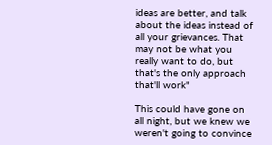ideas are better, and talk about the ideas instead of all your grievances. That may not be what you really want to do, but that's the only approach that'll work"

This could have gone on all night, but we knew we weren't going to convince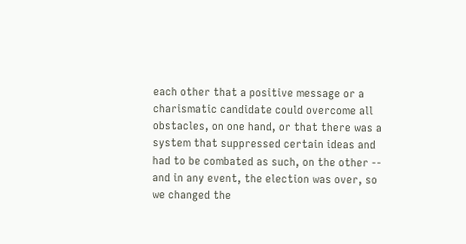each other that a positive message or a charismatic candidate could overcome all obstacles, on one hand, or that there was a system that suppressed certain ideas and had to be combated as such, on the other -- and in any event, the election was over, so we changed the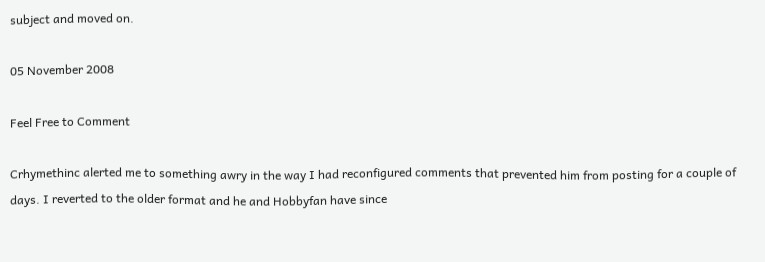subject and moved on.

05 November 2008

Feel Free to Comment

Crhymethinc alerted me to something awry in the way I had reconfigured comments that prevented him from posting for a couple of days. I reverted to the older format and he and Hobbyfan have since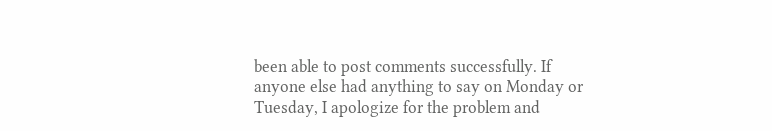been able to post comments successfully. If anyone else had anything to say on Monday or Tuesday, I apologize for the problem and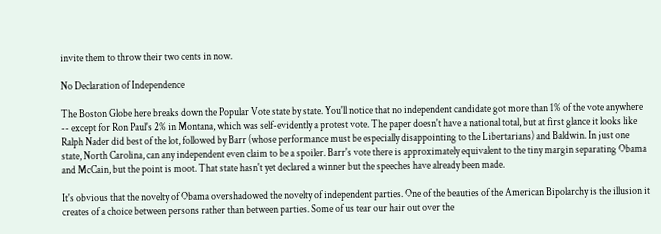invite them to throw their two cents in now.

No Declaration of Independence

The Boston Globe here breaks down the Popular Vote state by state. You'll notice that no independent candidate got more than 1% of the vote anywhere -- except for Ron Paul's 2% in Montana, which was self-evidently a protest vote. The paper doesn't have a national total, but at first glance it looks like Ralph Nader did best of the lot, followed by Barr (whose performance must be especially disappointing to the Libertarians) and Baldwin. In just one state, North Carolina, can any independent even claim to be a spoiler. Barr's vote there is approximately equivalent to the tiny margin separating Obama and McCain, but the point is moot. That state hasn't yet declared a winner but the speeches have already been made.

It's obvious that the novelty of Obama overshadowed the novelty of independent parties. One of the beauties of the American Bipolarchy is the illusion it creates of a choice between persons rather than between parties. Some of us tear our hair out over the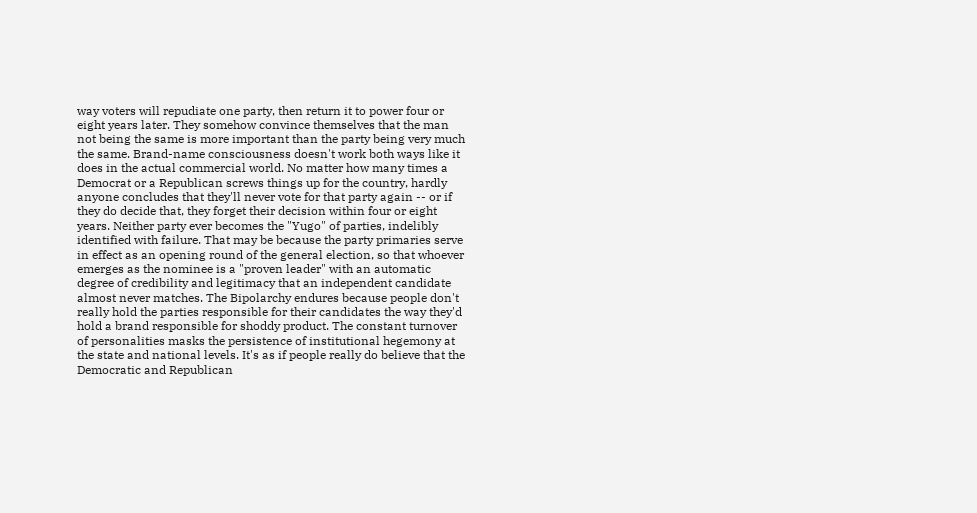way voters will repudiate one party, then return it to power four or eight years later. They somehow convince themselves that the man not being the same is more important than the party being very much the same. Brand-name consciousness doesn't work both ways like it does in the actual commercial world. No matter how many times a Democrat or a Republican screws things up for the country, hardly anyone concludes that they'll never vote for that party again -- or if they do decide that, they forget their decision within four or eight years. Neither party ever becomes the "Yugo" of parties, indelibly identified with failure. That may be because the party primaries serve in effect as an opening round of the general election, so that whoever emerges as the nominee is a "proven leader" with an automatic degree of credibility and legitimacy that an independent candidate almost never matches. The Bipolarchy endures because people don't really hold the parties responsible for their candidates the way they'd hold a brand responsible for shoddy product. The constant turnover of personalities masks the persistence of institutional hegemony at the state and national levels. It's as if people really do believe that the Democratic and Republican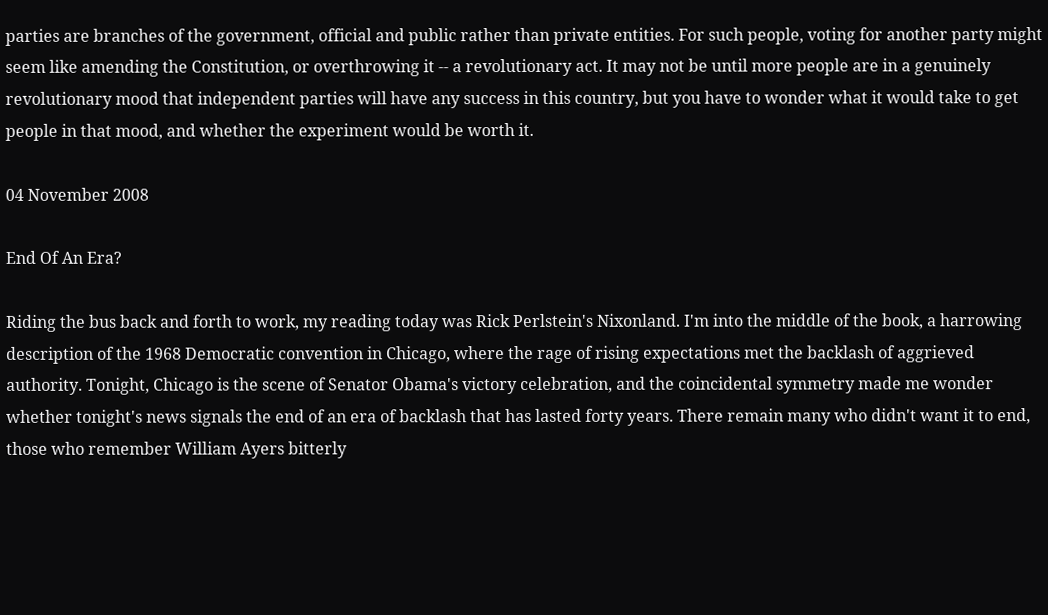parties are branches of the government, official and public rather than private entities. For such people, voting for another party might seem like amending the Constitution, or overthrowing it -- a revolutionary act. It may not be until more people are in a genuinely revolutionary mood that independent parties will have any success in this country, but you have to wonder what it would take to get people in that mood, and whether the experiment would be worth it.

04 November 2008

End Of An Era?

Riding the bus back and forth to work, my reading today was Rick Perlstein's Nixonland. I'm into the middle of the book, a harrowing description of the 1968 Democratic convention in Chicago, where the rage of rising expectations met the backlash of aggrieved authority. Tonight, Chicago is the scene of Senator Obama's victory celebration, and the coincidental symmetry made me wonder whether tonight's news signals the end of an era of backlash that has lasted forty years. There remain many who didn't want it to end, those who remember William Ayers bitterly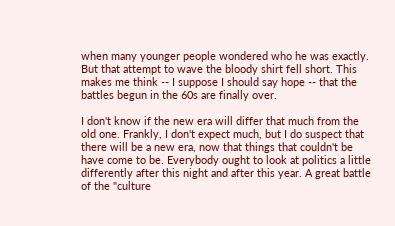when many younger people wondered who he was exactly. But that attempt to wave the bloody shirt fell short. This makes me think -- I suppose I should say hope -- that the battles begun in the 60s are finally over.

I don't know if the new era will differ that much from the old one. Frankly, I don't expect much, but I do suspect that there will be a new era, now that things that couldn't be have come to be. Everybody ought to look at politics a little differently after this night and after this year. A great battle of the "culture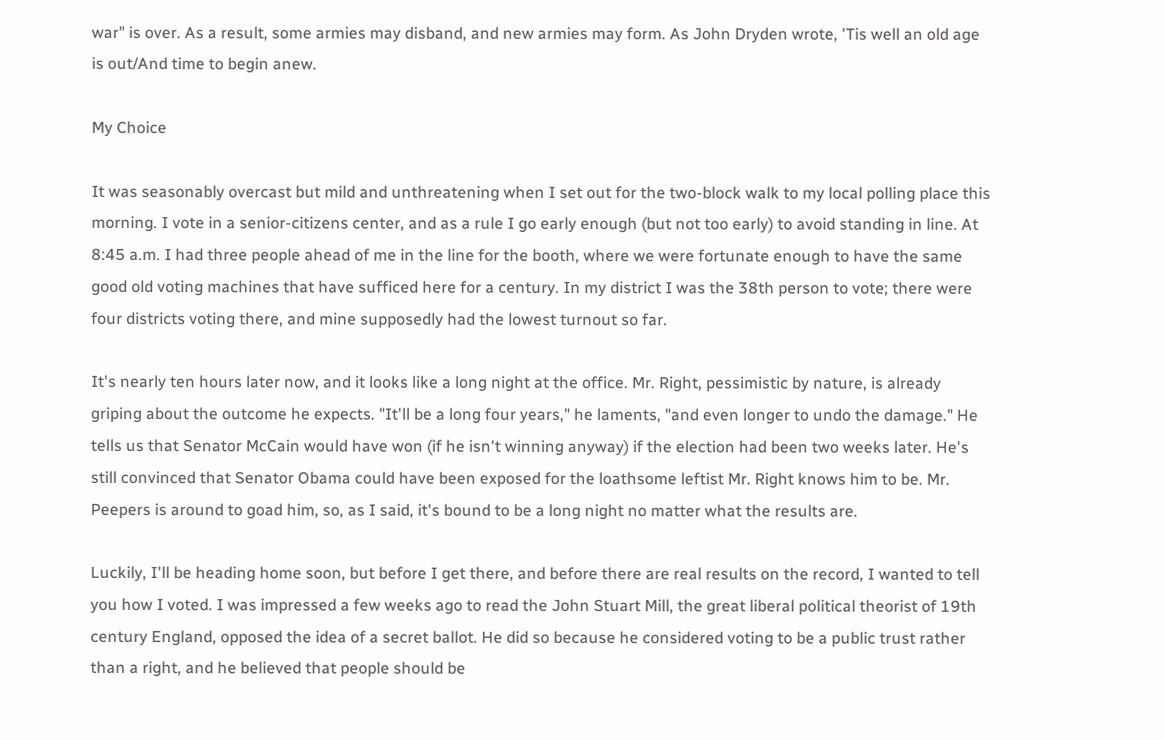war" is over. As a result, some armies may disband, and new armies may form. As John Dryden wrote, 'Tis well an old age is out/And time to begin anew.

My Choice

It was seasonably overcast but mild and unthreatening when I set out for the two-block walk to my local polling place this morning. I vote in a senior-citizens center, and as a rule I go early enough (but not too early) to avoid standing in line. At 8:45 a.m. I had three people ahead of me in the line for the booth, where we were fortunate enough to have the same good old voting machines that have sufficed here for a century. In my district I was the 38th person to vote; there were four districts voting there, and mine supposedly had the lowest turnout so far.

It's nearly ten hours later now, and it looks like a long night at the office. Mr. Right, pessimistic by nature, is already griping about the outcome he expects. "It'll be a long four years," he laments, "and even longer to undo the damage." He tells us that Senator McCain would have won (if he isn't winning anyway) if the election had been two weeks later. He's still convinced that Senator Obama could have been exposed for the loathsome leftist Mr. Right knows him to be. Mr. Peepers is around to goad him, so, as I said, it's bound to be a long night no matter what the results are.

Luckily, I'll be heading home soon, but before I get there, and before there are real results on the record, I wanted to tell you how I voted. I was impressed a few weeks ago to read the John Stuart Mill, the great liberal political theorist of 19th century England, opposed the idea of a secret ballot. He did so because he considered voting to be a public trust rather than a right, and he believed that people should be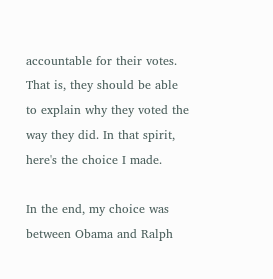accountable for their votes. That is, they should be able to explain why they voted the way they did. In that spirit, here's the choice I made.

In the end, my choice was between Obama and Ralph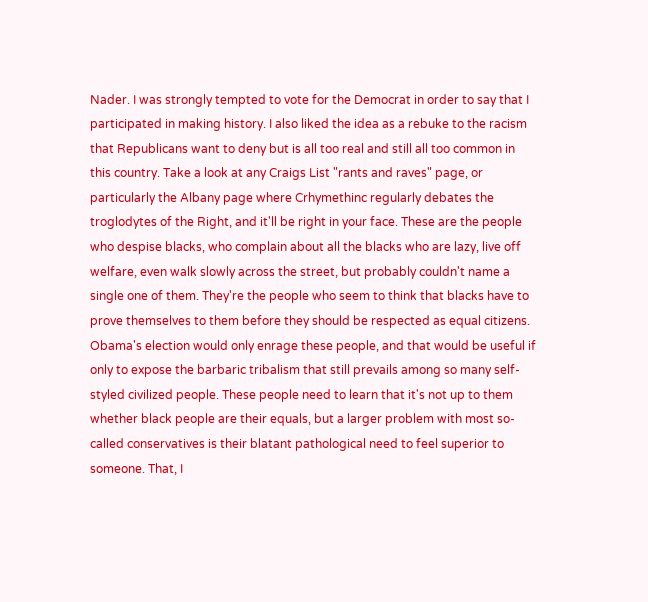Nader. I was strongly tempted to vote for the Democrat in order to say that I participated in making history. I also liked the idea as a rebuke to the racism that Republicans want to deny but is all too real and still all too common in this country. Take a look at any Craigs List "rants and raves" page, or particularly the Albany page where Crhymethinc regularly debates the troglodytes of the Right, and it'll be right in your face. These are the people who despise blacks, who complain about all the blacks who are lazy, live off welfare, even walk slowly across the street, but probably couldn't name a single one of them. They're the people who seem to think that blacks have to prove themselves to them before they should be respected as equal citizens. Obama's election would only enrage these people, and that would be useful if only to expose the barbaric tribalism that still prevails among so many self-styled civilized people. These people need to learn that it's not up to them whether black people are their equals, but a larger problem with most so-called conservatives is their blatant pathological need to feel superior to someone. That, I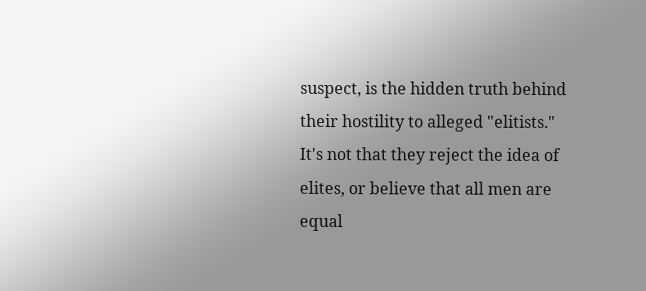suspect, is the hidden truth behind their hostility to alleged "elitists." It's not that they reject the idea of elites, or believe that all men are equal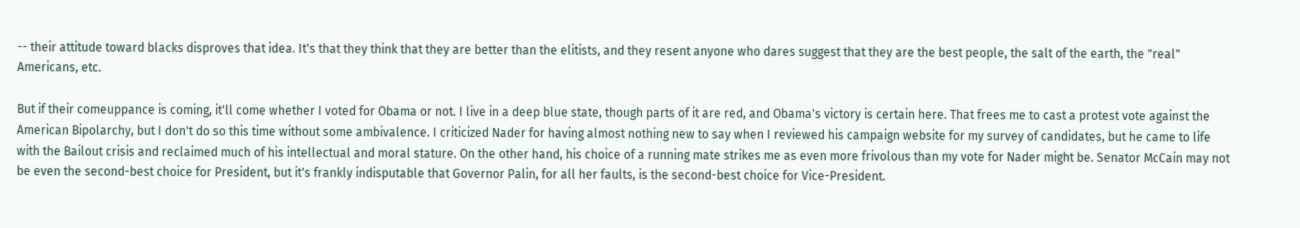-- their attitude toward blacks disproves that idea. It's that they think that they are better than the elitists, and they resent anyone who dares suggest that they are the best people, the salt of the earth, the "real" Americans, etc.

But if their comeuppance is coming, it'll come whether I voted for Obama or not. I live in a deep blue state, though parts of it are red, and Obama's victory is certain here. That frees me to cast a protest vote against the American Bipolarchy, but I don't do so this time without some ambivalence. I criticized Nader for having almost nothing new to say when I reviewed his campaign website for my survey of candidates, but he came to life with the Bailout crisis and reclaimed much of his intellectual and moral stature. On the other hand, his choice of a running mate strikes me as even more frivolous than my vote for Nader might be. Senator McCain may not be even the second-best choice for President, but it's frankly indisputable that Governor Palin, for all her faults, is the second-best choice for Vice-President.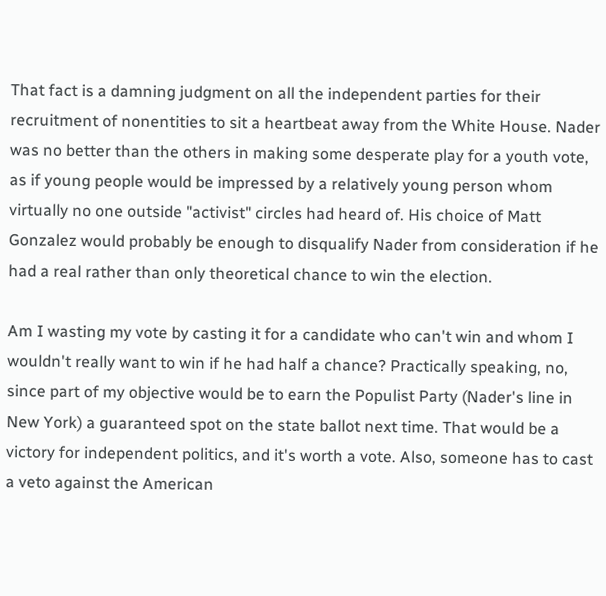That fact is a damning judgment on all the independent parties for their recruitment of nonentities to sit a heartbeat away from the White House. Nader was no better than the others in making some desperate play for a youth vote, as if young people would be impressed by a relatively young person whom virtually no one outside "activist" circles had heard of. His choice of Matt Gonzalez would probably be enough to disqualify Nader from consideration if he had a real rather than only theoretical chance to win the election.

Am I wasting my vote by casting it for a candidate who can't win and whom I wouldn't really want to win if he had half a chance? Practically speaking, no, since part of my objective would be to earn the Populist Party (Nader's line in New York) a guaranteed spot on the state ballot next time. That would be a victory for independent politics, and it's worth a vote. Also, someone has to cast a veto against the American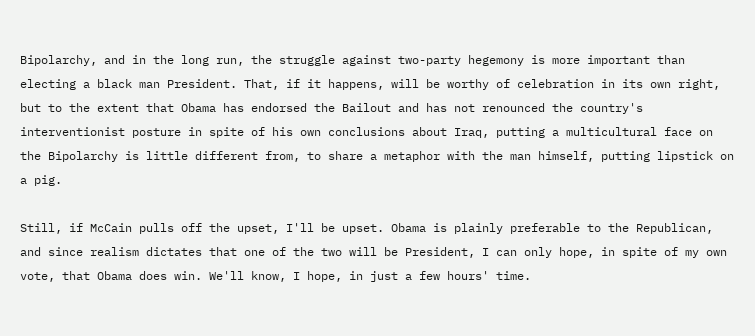Bipolarchy, and in the long run, the struggle against two-party hegemony is more important than electing a black man President. That, if it happens, will be worthy of celebration in its own right, but to the extent that Obama has endorsed the Bailout and has not renounced the country's interventionist posture in spite of his own conclusions about Iraq, putting a multicultural face on the Bipolarchy is little different from, to share a metaphor with the man himself, putting lipstick on a pig.

Still, if McCain pulls off the upset, I'll be upset. Obama is plainly preferable to the Republican, and since realism dictates that one of the two will be President, I can only hope, in spite of my own vote, that Obama does win. We'll know, I hope, in just a few hours' time.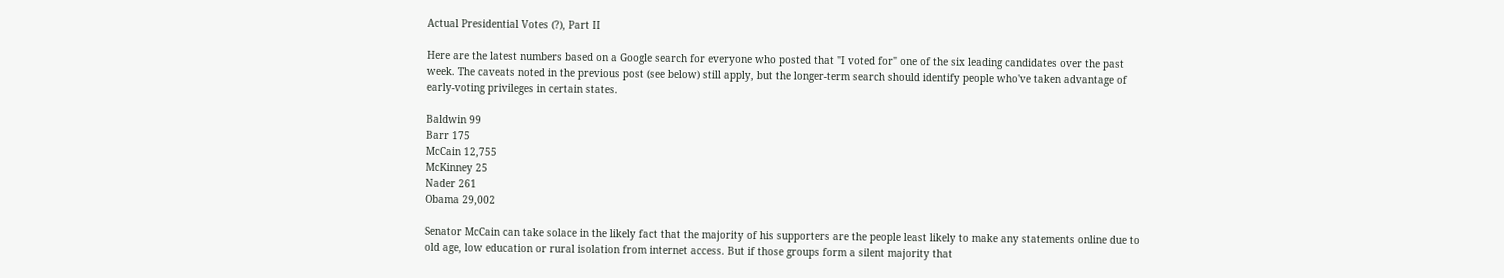Actual Presidential Votes (?), Part II

Here are the latest numbers based on a Google search for everyone who posted that "I voted for" one of the six leading candidates over the past week. The caveats noted in the previous post (see below) still apply, but the longer-term search should identify people who've taken advantage of early-voting privileges in certain states.

Baldwin 99
Barr 175
McCain 12,755
McKinney 25
Nader 261
Obama 29,002

Senator McCain can take solace in the likely fact that the majority of his supporters are the people least likely to make any statements online due to old age, low education or rural isolation from internet access. But if those groups form a silent majority that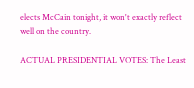elects McCain tonight, it won't exactly reflect well on the country.

ACTUAL PRESIDENTIAL VOTES: The Least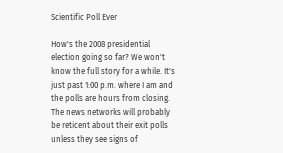Scientific Poll Ever

How's the 2008 presidential election going so far? We won't know the full story for a while. It's just past 1:00 p.m. where I am and the polls are hours from closing. The news networks will probably be reticent about their exit polls unless they see signs of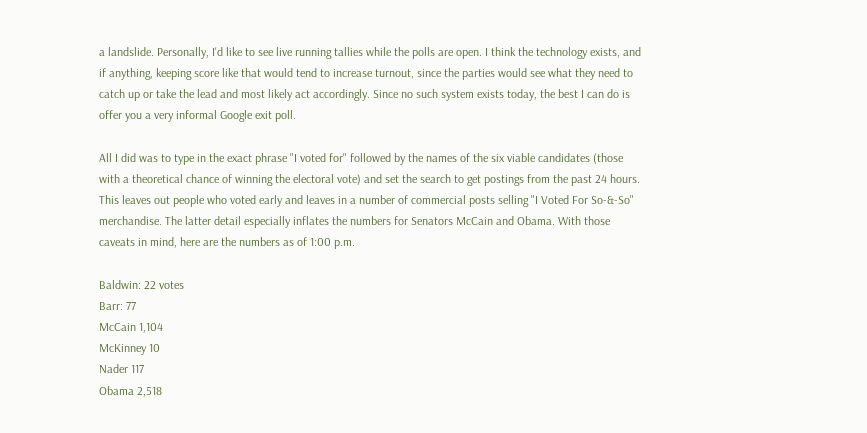a landslide. Personally, I'd like to see live running tallies while the polls are open. I think the technology exists, and if anything, keeping score like that would tend to increase turnout, since the parties would see what they need to catch up or take the lead and most likely act accordingly. Since no such system exists today, the best I can do is offer you a very informal Google exit poll.

All I did was to type in the exact phrase "I voted for" followed by the names of the six viable candidates (those with a theoretical chance of winning the electoral vote) and set the search to get postings from the past 24 hours. This leaves out people who voted early and leaves in a number of commercial posts selling "I Voted For So-&-So" merchandise. The latter detail especially inflates the numbers for Senators McCain and Obama. With those caveats in mind, here are the numbers as of 1:00 p.m.

Baldwin: 22 votes
Barr: 77
McCain 1,104
McKinney 10
Nader 117
Obama 2,518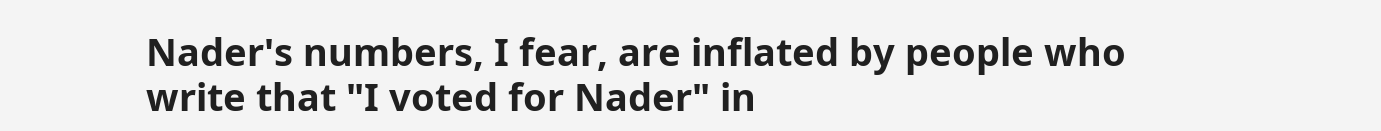Nader's numbers, I fear, are inflated by people who write that "I voted for Nader" in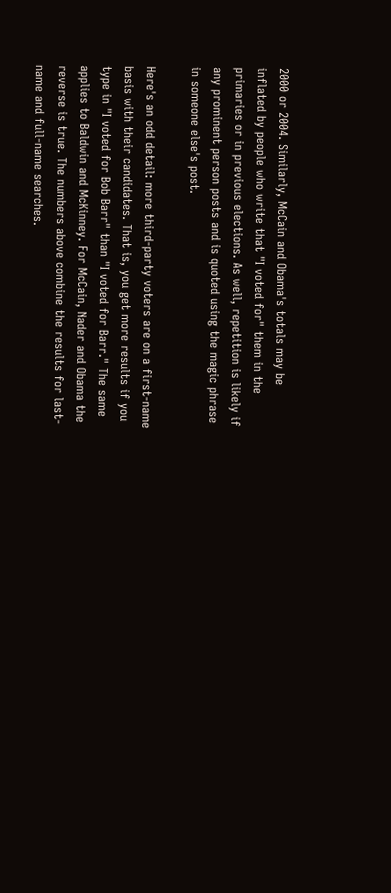2000 or 2004. Similarly, McCain and Obama's totals may be inflated by people who write that "I voted for" them in the primaries or in previous elections. As well, repetition is likely if any prominent person posts and is quoted using the magic phrase in someone else's post.

Here's an odd detail: more third-party voters are on a first-name basis with their candidates. That is, you get more results if you type in "I voted for Bob Barr" than "I voted for Barr." The same applies to Baldwin and McKinney. For McCain, Nader and Obama the reverse is true. The numbers above combine the results for last-name and full-name searches.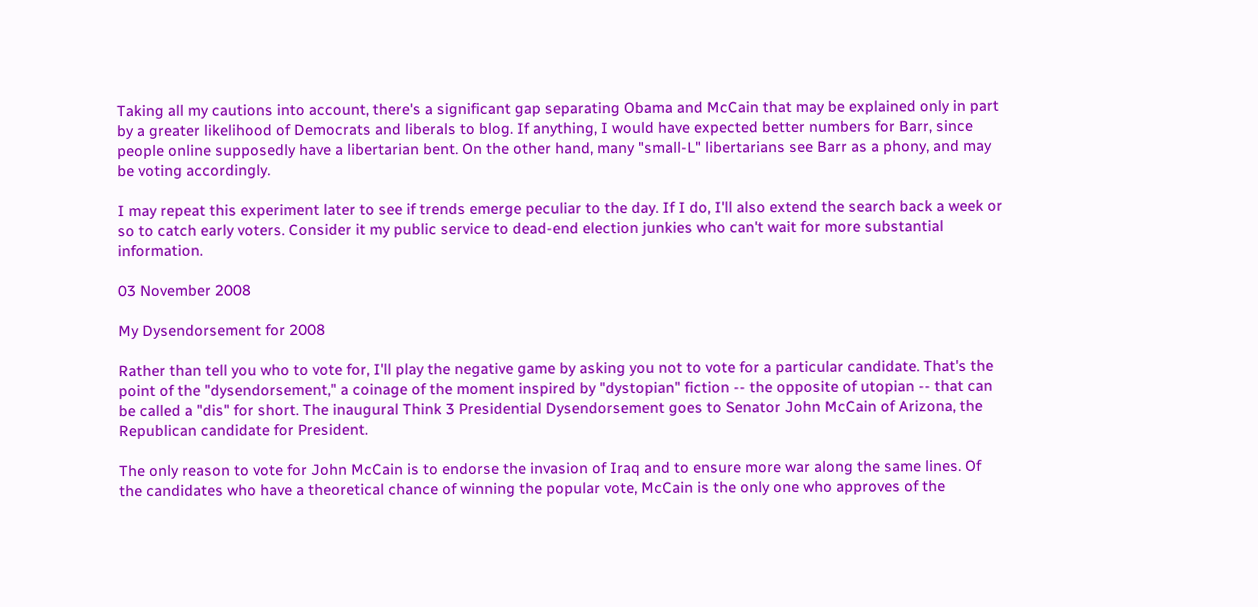Taking all my cautions into account, there's a significant gap separating Obama and McCain that may be explained only in part by a greater likelihood of Democrats and liberals to blog. If anything, I would have expected better numbers for Barr, since people online supposedly have a libertarian bent. On the other hand, many "small-L" libertarians see Barr as a phony, and may be voting accordingly.

I may repeat this experiment later to see if trends emerge peculiar to the day. If I do, I'll also extend the search back a week or so to catch early voters. Consider it my public service to dead-end election junkies who can't wait for more substantial information.

03 November 2008

My Dysendorsement for 2008

Rather than tell you who to vote for, I'll play the negative game by asking you not to vote for a particular candidate. That's the point of the "dysendorsement," a coinage of the moment inspired by "dystopian" fiction -- the opposite of utopian -- that can be called a "dis" for short. The inaugural Think 3 Presidential Dysendorsement goes to Senator John McCain of Arizona, the Republican candidate for President.

The only reason to vote for John McCain is to endorse the invasion of Iraq and to ensure more war along the same lines. Of the candidates who have a theoretical chance of winning the popular vote, McCain is the only one who approves of the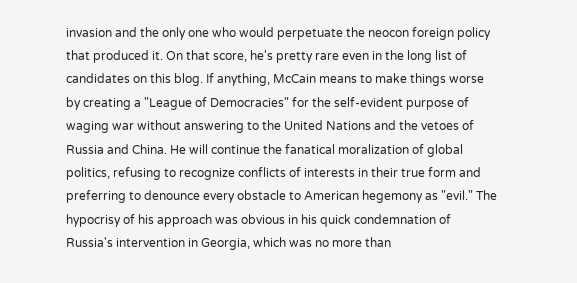invasion and the only one who would perpetuate the neocon foreign policy that produced it. On that score, he's pretty rare even in the long list of candidates on this blog. If anything, McCain means to make things worse by creating a "League of Democracies" for the self-evident purpose of waging war without answering to the United Nations and the vetoes of Russia and China. He will continue the fanatical moralization of global politics, refusing to recognize conflicts of interests in their true form and preferring to denounce every obstacle to American hegemony as "evil." The hypocrisy of his approach was obvious in his quick condemnation of Russia's intervention in Georgia, which was no more than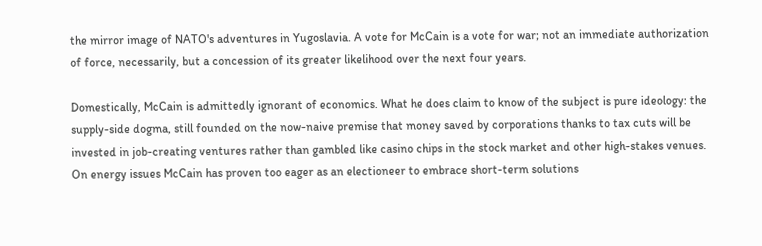the mirror image of NATO's adventures in Yugoslavia. A vote for McCain is a vote for war; not an immediate authorization of force, necessarily, but a concession of its greater likelihood over the next four years.

Domestically, McCain is admittedly ignorant of economics. What he does claim to know of the subject is pure ideology: the supply-side dogma, still founded on the now-naive premise that money saved by corporations thanks to tax cuts will be invested in job-creating ventures rather than gambled like casino chips in the stock market and other high-stakes venues. On energy issues McCain has proven too eager as an electioneer to embrace short-term solutions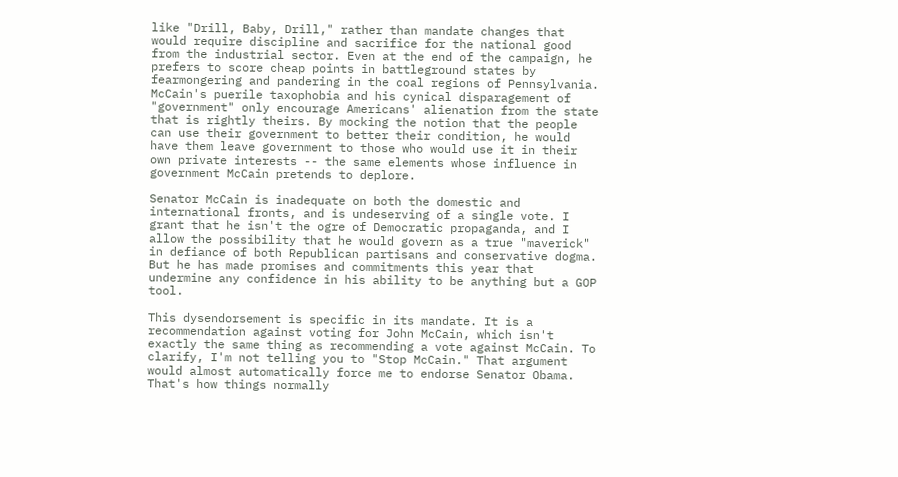like "Drill, Baby, Drill," rather than mandate changes that would require discipline and sacrifice for the national good from the industrial sector. Even at the end of the campaign, he prefers to score cheap points in battleground states by fearmongering and pandering in the coal regions of Pennsylvania. McCain's puerile taxophobia and his cynical disparagement of "government" only encourage Americans' alienation from the state that is rightly theirs. By mocking the notion that the people can use their government to better their condition, he would have them leave government to those who would use it in their own private interests -- the same elements whose influence in government McCain pretends to deplore.

Senator McCain is inadequate on both the domestic and international fronts, and is undeserving of a single vote. I grant that he isn't the ogre of Democratic propaganda, and I allow the possibility that he would govern as a true "maverick" in defiance of both Republican partisans and conservative dogma. But he has made promises and commitments this year that undermine any confidence in his ability to be anything but a GOP tool.

This dysendorsement is specific in its mandate. It is a recommendation against voting for John McCain, which isn't exactly the same thing as recommending a vote against McCain. To clarify, I'm not telling you to "Stop McCain." That argument would almost automatically force me to endorse Senator Obama. That's how things normally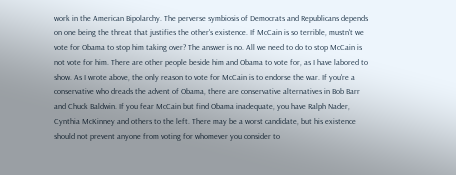work in the American Bipolarchy. The perverse symbiosis of Democrats and Republicans depends on one being the threat that justifies the other's existence. If McCain is so terrible, mustn't we vote for Obama to stop him taking over? The answer is no. All we need to do to stop McCain is not vote for him. There are other people beside him and Obama to vote for, as I have labored to show. As I wrote above, the only reason to vote for McCain is to endorse the war. If you're a conservative who dreads the advent of Obama, there are conservative alternatives in Bob Barr and Chuck Baldwin. If you fear McCain but find Obama inadequate, you have Ralph Nader, Cynthia McKinney and others to the left. There may be a worst candidate, but his existence should not prevent anyone from voting for whomever you consider to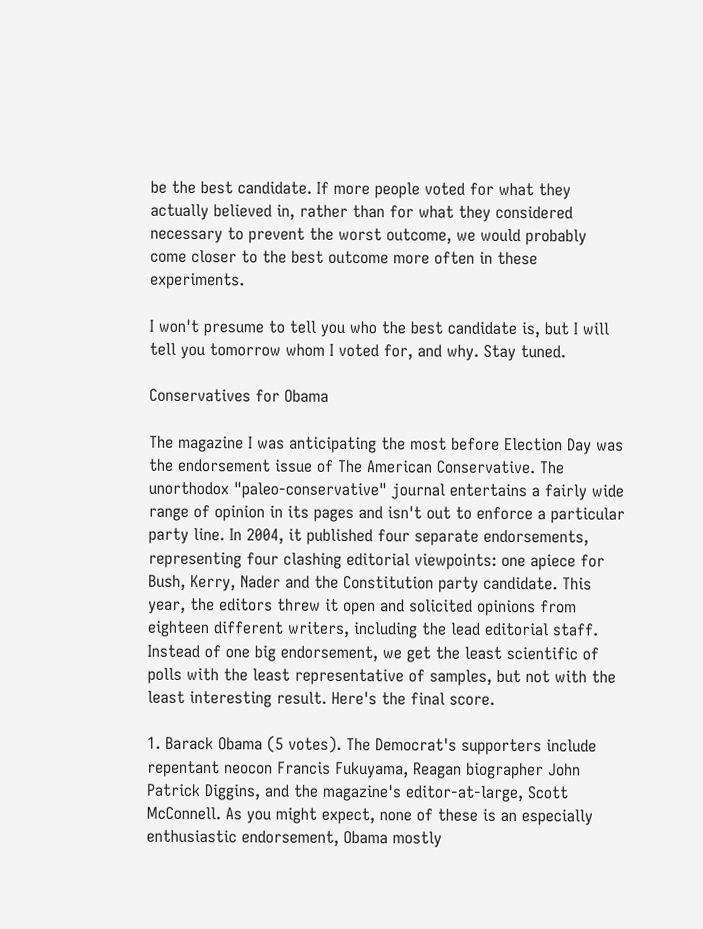be the best candidate. If more people voted for what they actually believed in, rather than for what they considered necessary to prevent the worst outcome, we would probably come closer to the best outcome more often in these experiments.

I won't presume to tell you who the best candidate is, but I will tell you tomorrow whom I voted for, and why. Stay tuned.

Conservatives for Obama

The magazine I was anticipating the most before Election Day was the endorsement issue of The American Conservative. The unorthodox "paleo-conservative" journal entertains a fairly wide range of opinion in its pages and isn't out to enforce a particular party line. In 2004, it published four separate endorsements, representing four clashing editorial viewpoints: one apiece for Bush, Kerry, Nader and the Constitution party candidate. This year, the editors threw it open and solicited opinions from eighteen different writers, including the lead editorial staff. Instead of one big endorsement, we get the least scientific of polls with the least representative of samples, but not with the least interesting result. Here's the final score.

1. Barack Obama (5 votes). The Democrat's supporters include repentant neocon Francis Fukuyama, Reagan biographer John Patrick Diggins, and the magazine's editor-at-large, Scott McConnell. As you might expect, none of these is an especially enthusiastic endorsement, Obama mostly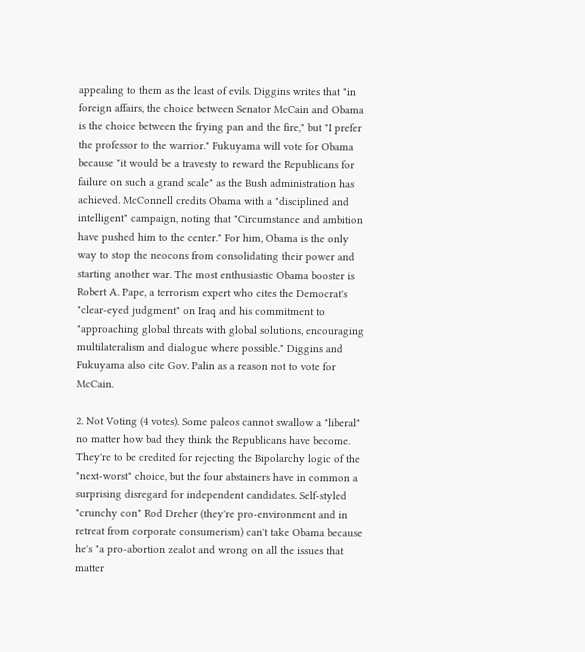appealing to them as the least of evils. Diggins writes that "in foreign affairs, the choice between Senator McCain and Obama is the choice between the frying pan and the fire," but "I prefer the professor to the warrior." Fukuyama will vote for Obama because "it would be a travesty to reward the Republicans for failure on such a grand scale" as the Bush administration has achieved. McConnell credits Obama with a "disciplined and intelligent" campaign, noting that "Circumstance and ambition have pushed him to the center." For him, Obama is the only way to stop the neocons from consolidating their power and starting another war. The most enthusiastic Obama booster is Robert A. Pape, a terrorism expert who cites the Democrat's "clear-eyed judgment" on Iraq and his commitment to "approaching global threats with global solutions, encouraging multilateralism and dialogue where possible." Diggins and Fukuyama also cite Gov. Palin as a reason not to vote for McCain.

2. Not Voting (4 votes). Some paleos cannot swallow a "liberal" no matter how bad they think the Republicans have become. They're to be credited for rejecting the Bipolarchy logic of the "next-worst" choice, but the four abstainers have in common a surprising disregard for independent candidates. Self-styled "crunchy con" Rod Dreher (they're pro-environment and in retreat from corporate consumerism) can't take Obama because he's "a pro-abortion zealot and wrong on all the issues that matter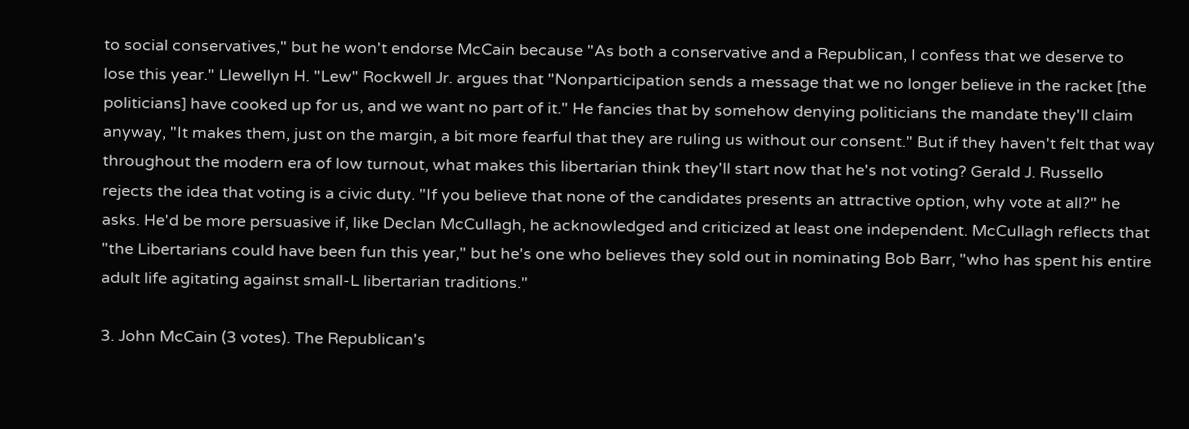to social conservatives," but he won't endorse McCain because "As both a conservative and a Republican, I confess that we deserve to lose this year." Llewellyn H. "Lew" Rockwell Jr. argues that "Nonparticipation sends a message that we no longer believe in the racket [the politicians] have cooked up for us, and we want no part of it." He fancies that by somehow denying politicians the mandate they'll claim anyway, "It makes them, just on the margin, a bit more fearful that they are ruling us without our consent." But if they haven't felt that way throughout the modern era of low turnout, what makes this libertarian think they'll start now that he's not voting? Gerald J. Russello rejects the idea that voting is a civic duty. "If you believe that none of the candidates presents an attractive option, why vote at all?" he asks. He'd be more persuasive if, like Declan McCullagh, he acknowledged and criticized at least one independent. McCullagh reflects that "the Libertarians could have been fun this year," but he's one who believes they sold out in nominating Bob Barr, "who has spent his entire adult life agitating against small-L libertarian traditions."

3. John McCain (3 votes). The Republican's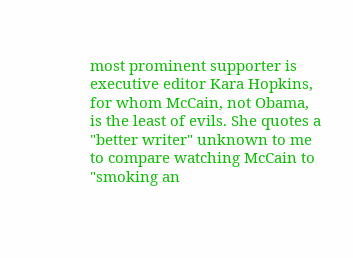most prominent supporter is executive editor Kara Hopkins, for whom McCain, not Obama, is the least of evils. She quotes a "better writer" unknown to me to compare watching McCain to "smoking an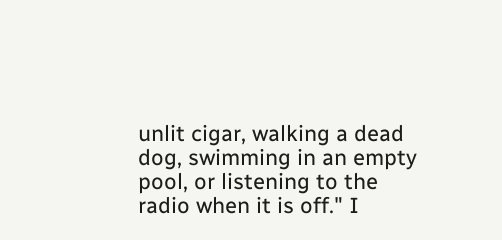unlit cigar, walking a dead dog, swimming in an empty pool, or listening to the radio when it is off." I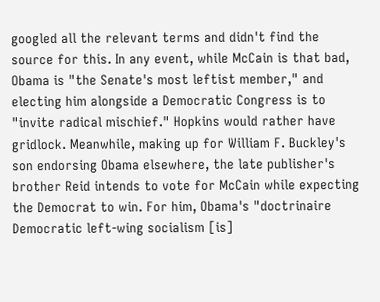googled all the relevant terms and didn't find the source for this. In any event, while McCain is that bad, Obama is "the Senate's most leftist member," and electing him alongside a Democratic Congress is to "invite radical mischief." Hopkins would rather have gridlock. Meanwhile, making up for William F. Buckley's son endorsing Obama elsewhere, the late publisher's brother Reid intends to vote for McCain while expecting the Democrat to win. For him, Obama's "doctrinaire Democratic left-wing socialism [is]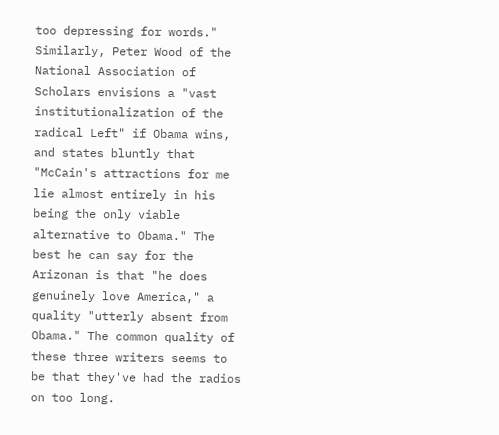too depressing for words." Similarly, Peter Wood of the National Association of Scholars envisions a "vast institutionalization of the radical Left" if Obama wins, and states bluntly that "McCain's attractions for me lie almost entirely in his being the only viable alternative to Obama." The best he can say for the Arizonan is that "he does genuinely love America," a quality "utterly absent from Obama." The common quality of these three writers seems to be that they've had the radios on too long.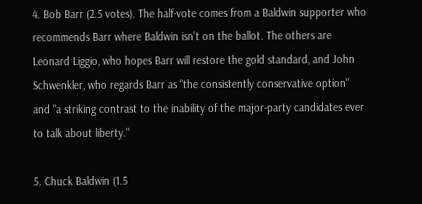4. Bob Barr (2.5 votes). The half-vote comes from a Baldwin supporter who recommends Barr where Baldwin isn't on the ballot. The others are Leonard Liggio, who hopes Barr will restore the gold standard, and John Schwenkler, who regards Barr as "the consistently conservative option" and "a striking contrast to the inability of the major-party candidates ever to talk about liberty."

5. Chuck Baldwin (1.5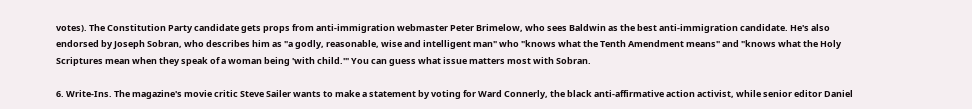votes). The Constitution Party candidate gets props from anti-immigration webmaster Peter Brimelow, who sees Baldwin as the best anti-immigration candidate. He's also endorsed by Joseph Sobran, who describes him as "a godly, reasonable, wise and intelligent man" who "knows what the Tenth Amendment means" and "knows what the Holy Scriptures mean when they speak of a woman being 'with child.'" You can guess what issue matters most with Sobran.

6. Write-Ins. The magazine's movie critic Steve Sailer wants to make a statement by voting for Ward Connerly, the black anti-affirmative action activist, while senior editor Daniel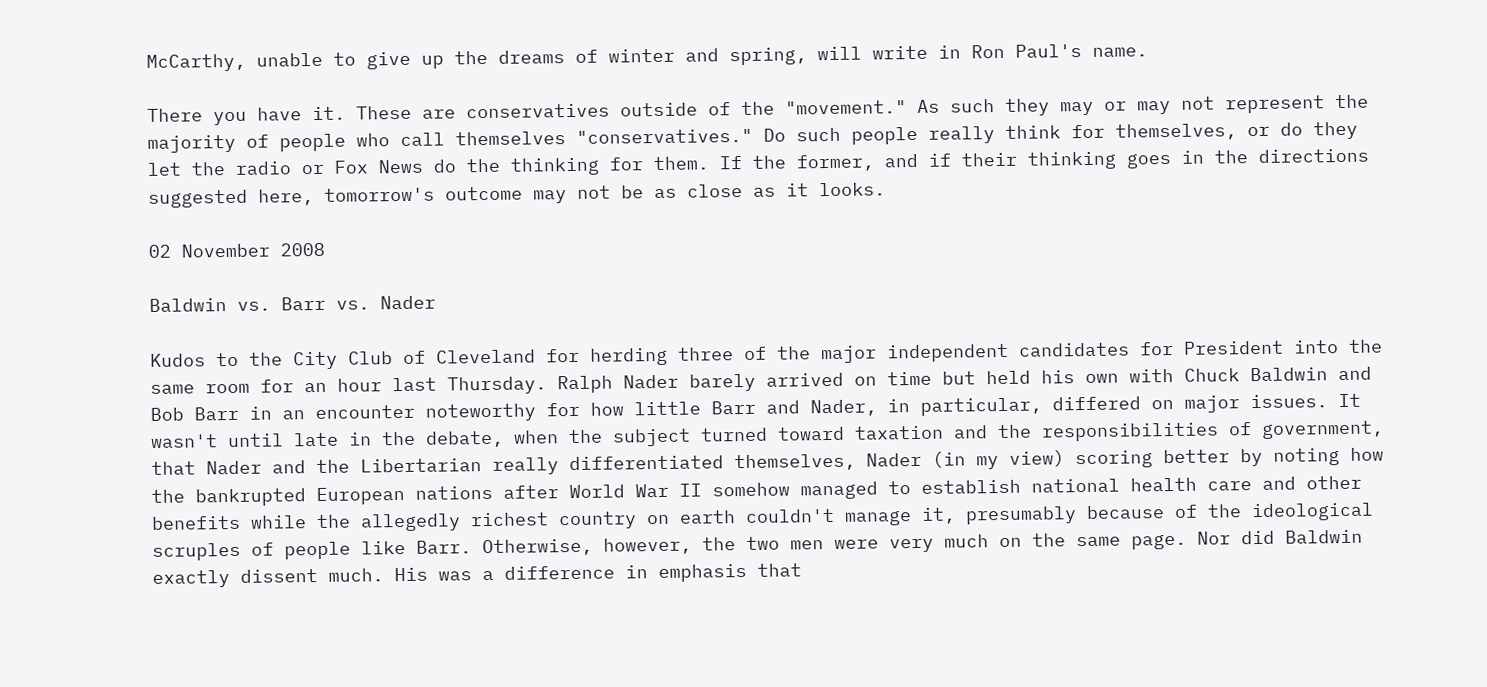McCarthy, unable to give up the dreams of winter and spring, will write in Ron Paul's name.

There you have it. These are conservatives outside of the "movement." As such they may or may not represent the majority of people who call themselves "conservatives." Do such people really think for themselves, or do they let the radio or Fox News do the thinking for them. If the former, and if their thinking goes in the directions suggested here, tomorrow's outcome may not be as close as it looks.

02 November 2008

Baldwin vs. Barr vs. Nader

Kudos to the City Club of Cleveland for herding three of the major independent candidates for President into the same room for an hour last Thursday. Ralph Nader barely arrived on time but held his own with Chuck Baldwin and Bob Barr in an encounter noteworthy for how little Barr and Nader, in particular, differed on major issues. It wasn't until late in the debate, when the subject turned toward taxation and the responsibilities of government, that Nader and the Libertarian really differentiated themselves, Nader (in my view) scoring better by noting how the bankrupted European nations after World War II somehow managed to establish national health care and other benefits while the allegedly richest country on earth couldn't manage it, presumably because of the ideological scruples of people like Barr. Otherwise, however, the two men were very much on the same page. Nor did Baldwin exactly dissent much. His was a difference in emphasis that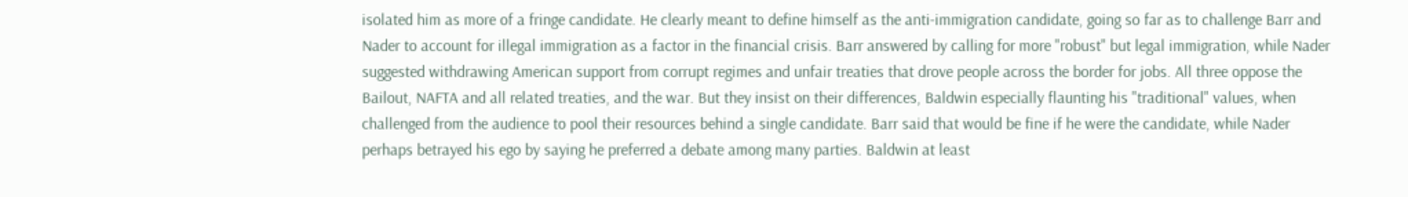isolated him as more of a fringe candidate. He clearly meant to define himself as the anti-immigration candidate, going so far as to challenge Barr and Nader to account for illegal immigration as a factor in the financial crisis. Barr answered by calling for more "robust" but legal immigration, while Nader suggested withdrawing American support from corrupt regimes and unfair treaties that drove people across the border for jobs. All three oppose the Bailout, NAFTA and all related treaties, and the war. But they insist on their differences, Baldwin especially flaunting his "traditional" values, when challenged from the audience to pool their resources behind a single candidate. Barr said that would be fine if he were the candidate, while Nader perhaps betrayed his ego by saying he preferred a debate among many parties. Baldwin at least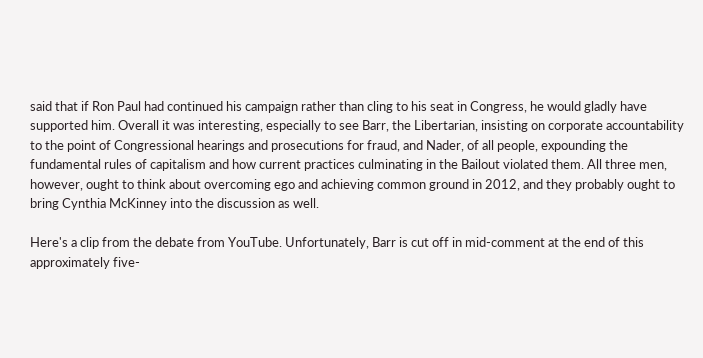said that if Ron Paul had continued his campaign rather than cling to his seat in Congress, he would gladly have supported him. Overall it was interesting, especially to see Barr, the Libertarian, insisting on corporate accountability to the point of Congressional hearings and prosecutions for fraud, and Nader, of all people, expounding the fundamental rules of capitalism and how current practices culminating in the Bailout violated them. All three men, however, ought to think about overcoming ego and achieving common ground in 2012, and they probably ought to bring Cynthia McKinney into the discussion as well.

Here's a clip from the debate from YouTube. Unfortunately, Barr is cut off in mid-comment at the end of this approximately five-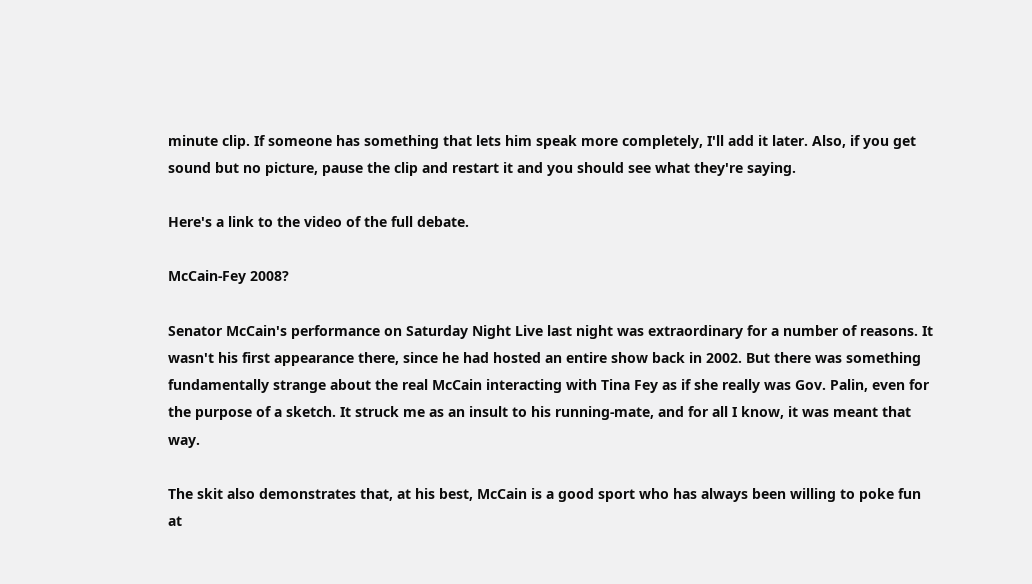minute clip. If someone has something that lets him speak more completely, I'll add it later. Also, if you get sound but no picture, pause the clip and restart it and you should see what they're saying.

Here's a link to the video of the full debate.

McCain-Fey 2008?

Senator McCain's performance on Saturday Night Live last night was extraordinary for a number of reasons. It wasn't his first appearance there, since he had hosted an entire show back in 2002. But there was something fundamentally strange about the real McCain interacting with Tina Fey as if she really was Gov. Palin, even for the purpose of a sketch. It struck me as an insult to his running-mate, and for all I know, it was meant that way.

The skit also demonstrates that, at his best, McCain is a good sport who has always been willing to poke fun at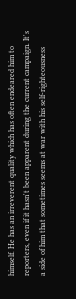himself. He has an irreverent quality which has often endeared him to reporters, even if it hasn't been apparent during the current campaign. It's a side of him that sometimes seems at war with his self-righteousness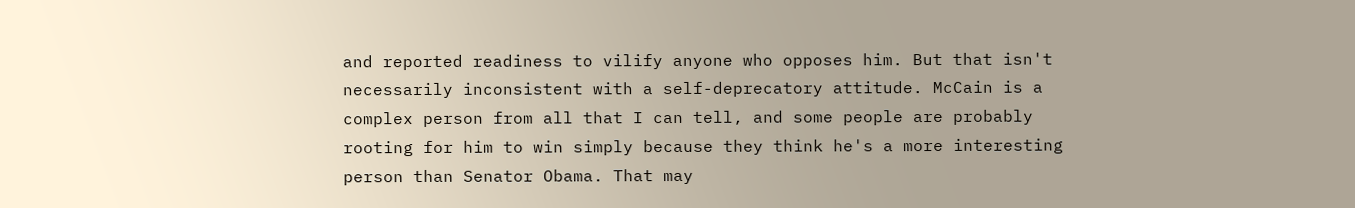and reported readiness to vilify anyone who opposes him. But that isn't necessarily inconsistent with a self-deprecatory attitude. McCain is a complex person from all that I can tell, and some people are probably rooting for him to win simply because they think he's a more interesting person than Senator Obama. That may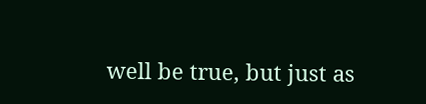well be true, but just as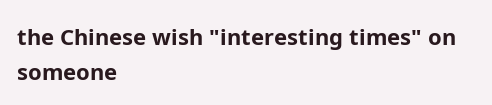the Chinese wish "interesting times" on someone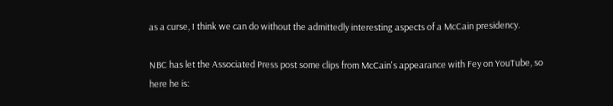as a curse, I think we can do without the admittedly interesting aspects of a McCain presidency.

NBC has let the Associated Press post some clips from McCain's appearance with Fey on YouTube, so here he is: